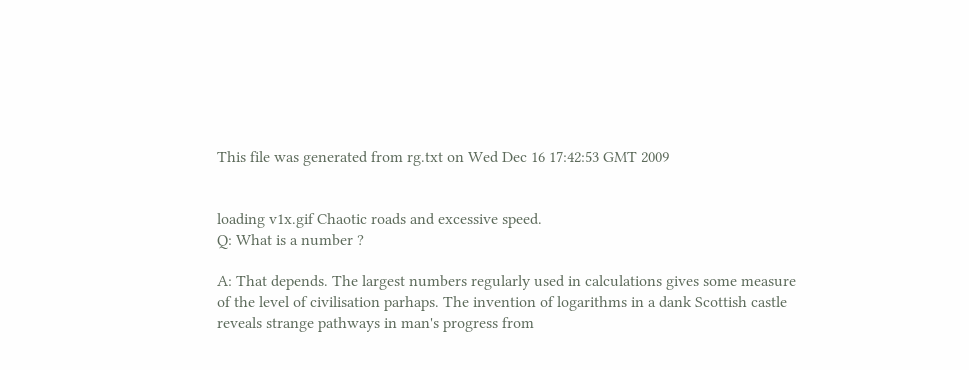This file was generated from rg.txt on Wed Dec 16 17:42:53 GMT 2009


loading v1x.gif Chaotic roads and excessive speed.
Q: What is a number ?

A: That depends. The largest numbers regularly used in calculations gives some measure of the level of civilisation parhaps. The invention of logarithms in a dank Scottish castle reveals strange pathways in man's progress from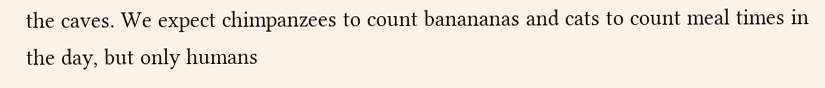the caves. We expect chimpanzees to count banananas and cats to count meal times in the day, but only humans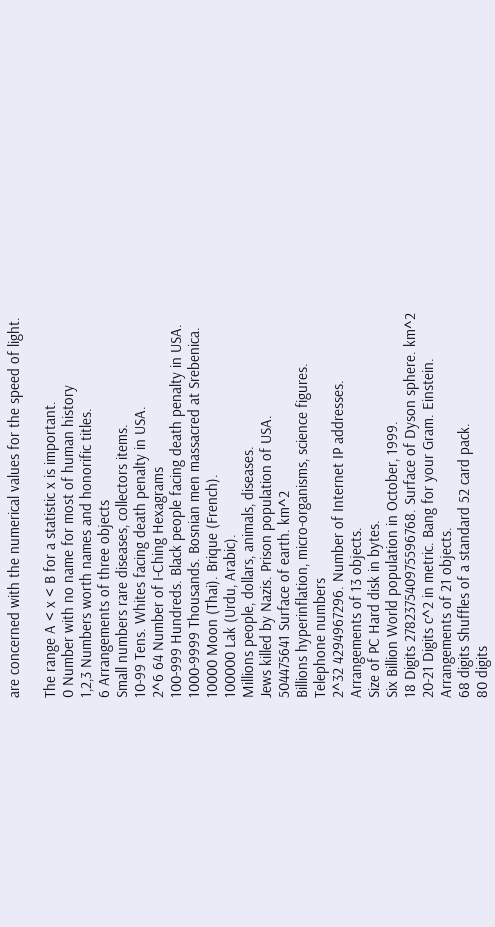are concerned with the numerical values for the speed of light.

The range A < x < B for a statistic x is important.
0 Number with no name for most of human history
1,2,3 Numbers worth names and honorific titles.
6 Arrangements of three objects
Small numbers rare diseases, collectors items.
10-99 Tens. Whites facing death penalty in USA.
2^6 64 Number of I-Ching Hexagrams
100-999 Hundreds. Black people facing death penalty in USA.
1000-9999 Thousands. Bosnian men massacred at Srebenica.
10000 Moon (Thai). Brique (French).
100000 Lak (Urdu, Arabic).
Millions people, dollars, animals, diseases.
Jews killed by Nazis. Prison population of USA.
504475641 Surface of earth. km^2
Billions hyperinflation, micro-organisms, science figures.
Telephone numbers
2^32 4294967296. Number of Internet IP addresses.
Arrangements of 13 objects.
Size of PC Hard disk in bytes.
Six Billion World population in October, 1999.
18 Digits 278237540975596768. Surface of Dyson sphere. km^2
20-21 Digits c^2 in metric. Bang for your Gram. Einstein.
Arrangements of 21 objects.
68 digits Shuffles of a standard 52 card pack.
80 digits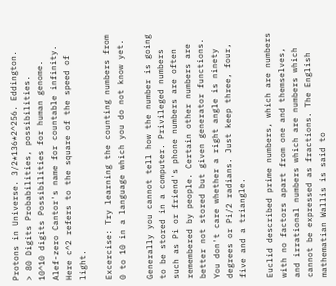Protons in Universe. 3/2*136*2^256. Eddington.
> 80 Digits Probabilities, possibilities.
10^10 digits Possibilities for human genome.
Alef-zero Cantor's name for countable infinity.
Here c^2 refers to the square of the speed of light.

Excercise: Try learning the counting numbers from 0 to 10 in a language which you do not know yet.

Generally you cannot tell how the number is going to be stored in a computer. Privileged numbers such as Pi or friend's phone numbers are often remembered by people. Certain other numbers are better not stored but given generator functions. You don't care whether a right angle is ninety degrees or Pi/2 radians. Just keep three, four, five and a triangle.

Euclid described prime numbers, which are numbers with no factors apart from one and themselves, and irrational numbers which are numbers which cannot be expressed as fractions. The English mathematian Wallis is said to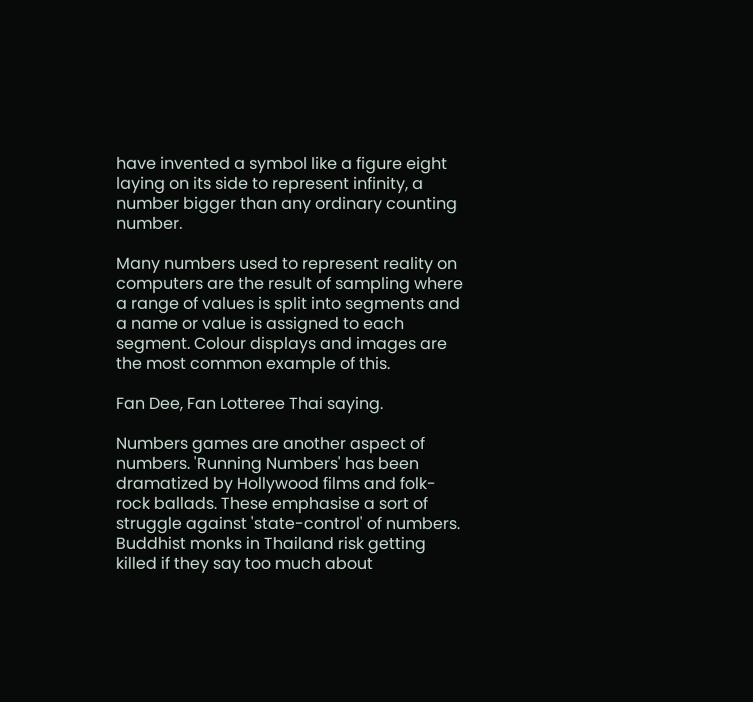have invented a symbol like a figure eight laying on its side to represent infinity, a number bigger than any ordinary counting number.

Many numbers used to represent reality on computers are the result of sampling where a range of values is split into segments and a name or value is assigned to each segment. Colour displays and images are the most common example of this.

Fan Dee, Fan Lotteree Thai saying.

Numbers games are another aspect of numbers. 'Running Numbers' has been dramatized by Hollywood films and folk-rock ballads. These emphasise a sort of struggle against 'state-control' of numbers. Buddhist monks in Thailand risk getting killed if they say too much about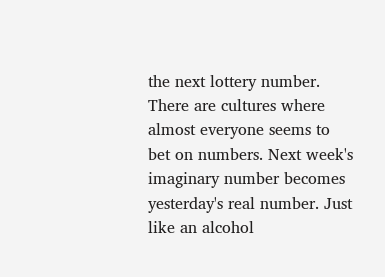the next lottery number. There are cultures where almost everyone seems to bet on numbers. Next week's imaginary number becomes yesterday's real number. Just like an alcohol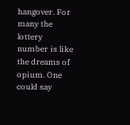hangover. For many the lottery number is like the dreams of opium. One could say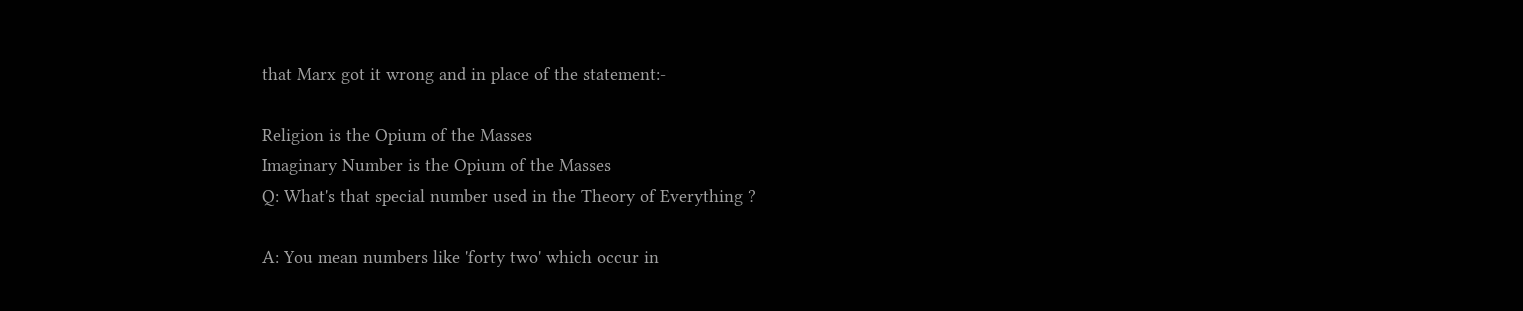that Marx got it wrong and in place of the statement:-

Religion is the Opium of the Masses
Imaginary Number is the Opium of the Masses
Q: What's that special number used in the Theory of Everything ?

A: You mean numbers like 'forty two' which occur in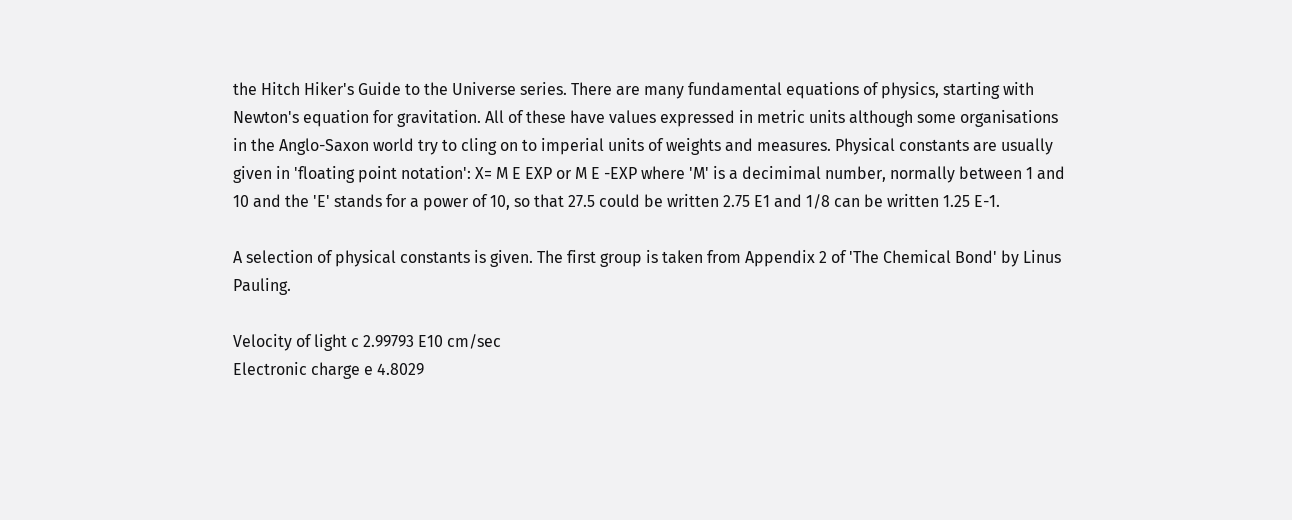the Hitch Hiker's Guide to the Universe series. There are many fundamental equations of physics, starting with Newton's equation for gravitation. All of these have values expressed in metric units although some organisations in the Anglo-Saxon world try to cling on to imperial units of weights and measures. Physical constants are usually given in 'floating point notation': X= M E EXP or M E -EXP where 'M' is a decimimal number, normally between 1 and 10 and the 'E' stands for a power of 10, so that 27.5 could be written 2.75 E1 and 1/8 can be written 1.25 E-1.

A selection of physical constants is given. The first group is taken from Appendix 2 of 'The Chemical Bond' by Linus Pauling.

Velocity of light c 2.99793 E10 cm/sec
Electronic charge e 4.8029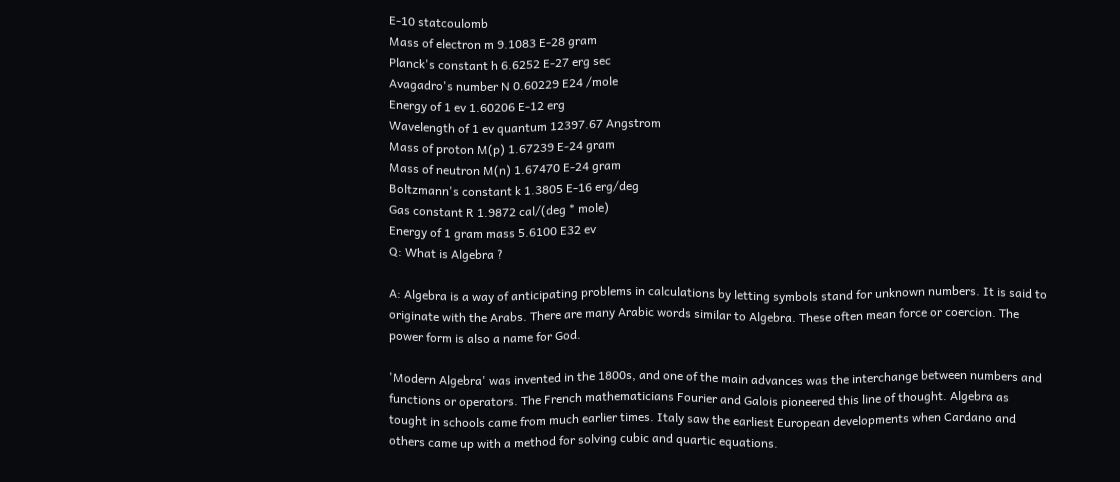E-10 statcoulomb
Mass of electron m 9.1083 E-28 gram
Planck's constant h 6.6252 E-27 erg sec
Avagadro's number N 0.60229 E24 /mole
Energy of 1 ev 1.60206 E-12 erg
Wavelength of 1 ev quantum 12397.67 Angstrom
Mass of proton M(p) 1.67239 E-24 gram
Mass of neutron M(n) 1.67470 E-24 gram
Boltzmann's constant k 1.3805 E-16 erg/deg
Gas constant R 1.9872 cal/(deg * mole)
Energy of 1 gram mass 5.6100 E32 ev
Q: What is Algebra ?

A: Algebra is a way of anticipating problems in calculations by letting symbols stand for unknown numbers. It is said to originate with the Arabs. There are many Arabic words similar to Algebra. These often mean force or coercion. The power form is also a name for God.

'Modern Algebra' was invented in the 1800s, and one of the main advances was the interchange between numbers and functions or operators. The French mathematicians Fourier and Galois pioneered this line of thought. Algebra as tought in schools came from much earlier times. Italy saw the earliest European developments when Cardano and others came up with a method for solving cubic and quartic equations.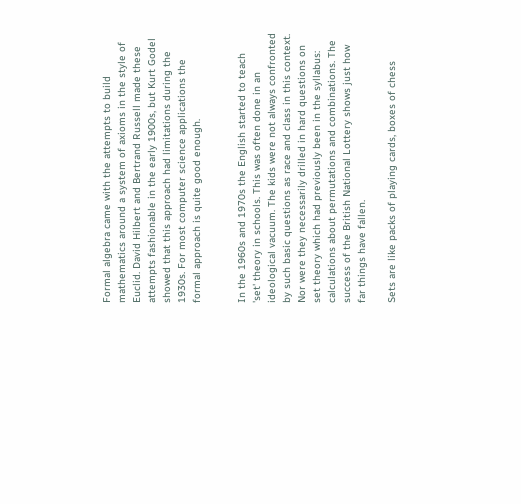Formal algebra came with the attempts to build mathematics around a system of axioms in the style of Euclid. David Hilbert and Bertrand Russell made these attempts fashionable in the early 1900s, but Kurt Godel showed that this approach had limitations during the 1930s. For most computer science applications the formal approach is quite good enough.


In the 1960s and 1970s the English started to teach 'set' theory in schools. This was often done in an ideological vacuum. The kids were not always confronted by such basic questions as race and class in this context. Nor were they necessarily drilled in hard questions on set theory which had previously been in the syllabus: calculations about permutations and combinations. The success of the British National Lottery shows just how far things have fallen.

Sets are like packs of playing cards, boxes of chess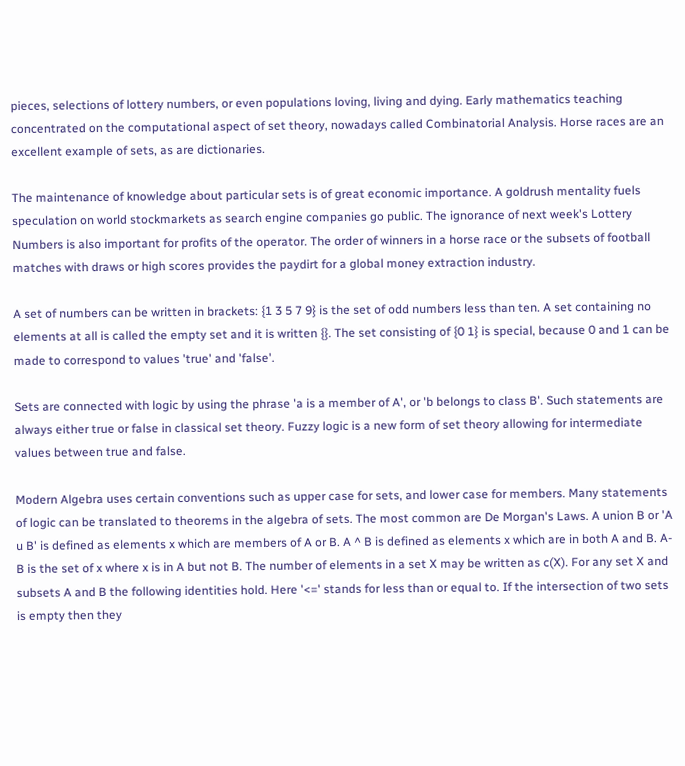pieces, selections of lottery numbers, or even populations loving, living and dying. Early mathematics teaching concentrated on the computational aspect of set theory, nowadays called Combinatorial Analysis. Horse races are an excellent example of sets, as are dictionaries.

The maintenance of knowledge about particular sets is of great economic importance. A goldrush mentality fuels speculation on world stockmarkets as search engine companies go public. The ignorance of next week's Lottery Numbers is also important for profits of the operator. The order of winners in a horse race or the subsets of football matches with draws or high scores provides the paydirt for a global money extraction industry.

A set of numbers can be written in brackets: {1 3 5 7 9} is the set of odd numbers less than ten. A set containing no elements at all is called the empty set and it is written {}. The set consisting of {0 1} is special, because 0 and 1 can be made to correspond to values 'true' and 'false'.

Sets are connected with logic by using the phrase 'a is a member of A', or 'b belongs to class B'. Such statements are always either true or false in classical set theory. Fuzzy logic is a new form of set theory allowing for intermediate values between true and false.

Modern Algebra uses certain conventions such as upper case for sets, and lower case for members. Many statements of logic can be translated to theorems in the algebra of sets. The most common are De Morgan's Laws. A union B or 'A u B' is defined as elements x which are members of A or B. A ^ B is defined as elements x which are in both A and B. A-B is the set of x where x is in A but not B. The number of elements in a set X may be written as c(X). For any set X and subsets A and B the following identities hold. Here '<=' stands for less than or equal to. If the intersection of two sets is empty then they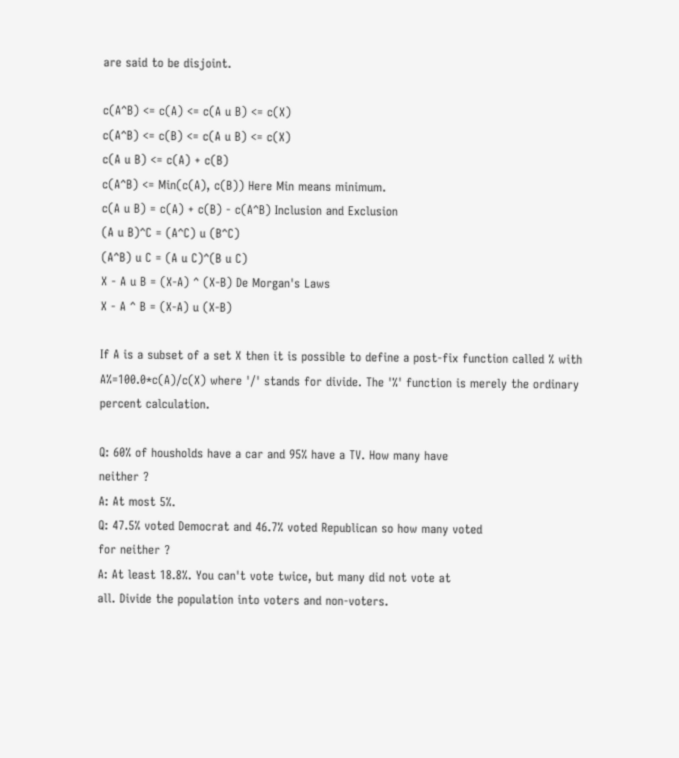are said to be disjoint.

c(A^B) <= c(A) <= c(A u B) <= c(X)
c(A^B) <= c(B) <= c(A u B) <= c(X)
c(A u B) <= c(A) + c(B)
c(A^B) <= Min(c(A), c(B)) Here Min means minimum.
c(A u B) = c(A) + c(B) - c(A^B) Inclusion and Exclusion
(A u B)^C = (A^C) u (B^C)
(A^B) u C = (A u C)^(B u C)
X - A u B = (X-A) ^ (X-B) De Morgan's Laws
X - A ^ B = (X-A) u (X-B)

If A is a subset of a set X then it is possible to define a post-fix function called % with A%=100.0*c(A)/c(X) where '/' stands for divide. The '%' function is merely the ordinary percent calculation.

Q: 60% of housholds have a car and 95% have a TV. How many have
neither ?
A: At most 5%.
Q: 47.5% voted Democrat and 46.7% voted Republican so how many voted
for neither ?
A: At least 18.8%. You can't vote twice, but many did not vote at
all. Divide the population into voters and non-voters.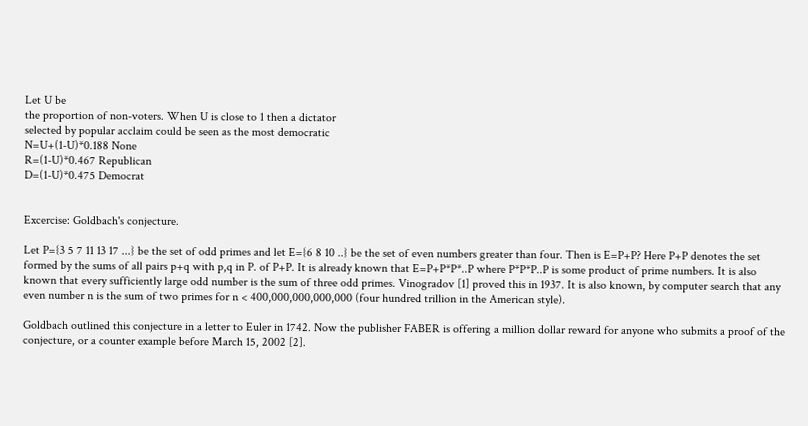Let U be
the proportion of non-voters. When U is close to 1 then a dictator
selected by popular acclaim could be seen as the most democratic
N=U+(1-U)*0.188 None
R=(1-U)*0.467 Republican
D=(1-U)*0.475 Democrat


Excercise: Goldbach's conjecture.

Let P={3 5 7 11 13 17 ...} be the set of odd primes and let E={6 8 10 ..} be the set of even numbers greater than four. Then is E=P+P? Here P+P denotes the set formed by the sums of all pairs p+q with p,q in P. of P+P. It is already known that E=P+P*P*..P where P*P*P..P is some product of prime numbers. It is also known that every sufficiently large odd number is the sum of three odd primes. Vinogradov [1] proved this in 1937. It is also known, by computer search that any even number n is the sum of two primes for n < 400,000,000,000,000 (four hundred trillion in the American style).

Goldbach outlined this conjecture in a letter to Euler in 1742. Now the publisher FABER is offering a million dollar reward for anyone who submits a proof of the conjecture, or a counter example before March 15, 2002 [2].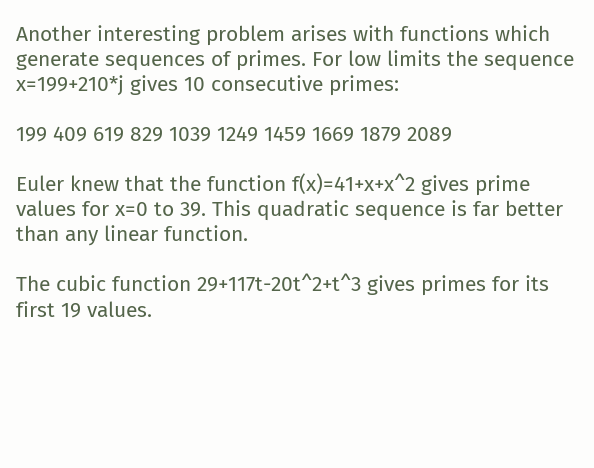Another interesting problem arises with functions which generate sequences of primes. For low limits the sequence x=199+210*j gives 10 consecutive primes:

199 409 619 829 1039 1249 1459 1669 1879 2089

Euler knew that the function f(x)=41+x+x^2 gives prime values for x=0 to 39. This quadratic sequence is far better than any linear function.

The cubic function 29+117t-20t^2+t^3 gives primes for its first 19 values.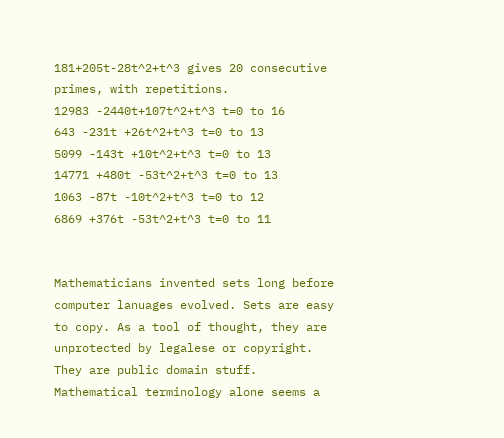181+205t-28t^2+t^3 gives 20 consecutive primes, with repetitions.
12983 -2440t+107t^2+t^3 t=0 to 16
643 -231t +26t^2+t^3 t=0 to 13
5099 -143t +10t^2+t^3 t=0 to 13
14771 +480t -53t^2+t^3 t=0 to 13
1063 -87t -10t^2+t^3 t=0 to 12
6869 +376t -53t^2+t^3 t=0 to 11


Mathematicians invented sets long before computer lanuages evolved. Sets are easy to copy. As a tool of thought, they are unprotected by legalese or copyright. They are public domain stuff. Mathematical terminology alone seems a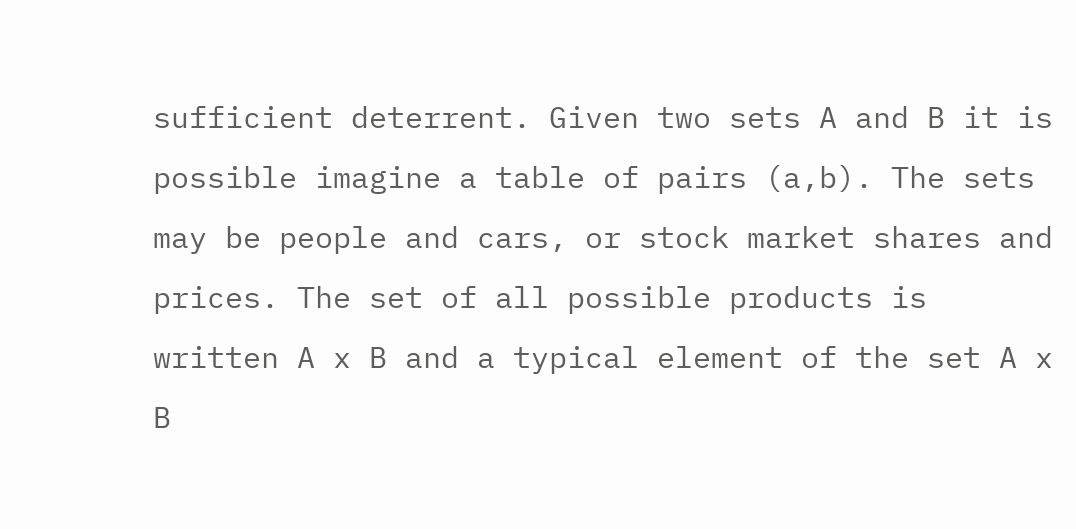sufficient deterrent. Given two sets A and B it is possible imagine a table of pairs (a,b). The sets may be people and cars, or stock market shares and prices. The set of all possible products is written A x B and a typical element of the set A x B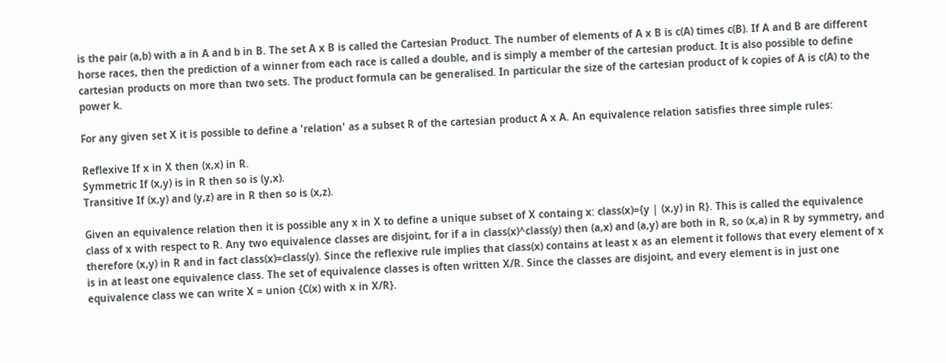is the pair (a,b) with a in A and b in B. The set A x B is called the Cartesian Product. The number of elements of A x B is c(A) times c(B). If A and B are different horse races, then the prediction of a winner from each race is called a double, and is simply a member of the cartesian product. It is also possible to define cartesian products on more than two sets. The product formula can be generalised. In particular the size of the cartesian product of k copies of A is c(A) to the power k.

For any given set X it is possible to define a 'relation' as a subset R of the cartesian product A x A. An equivalence relation satisfies three simple rules:

Reflexive If x in X then (x,x) in R.
Symmetric If (x,y) is in R then so is (y,x).
Transitive If (x,y) and (y,z) are in R then so is (x,z).

Given an equivalence relation then it is possible any x in X to define a unique subset of X containg x: class(x)={y | (x,y) in R}. This is called the equivalence class of x with respect to R. Any two equivalence classes are disjoint, for if a in class(x)^class(y) then (a,x) and (a,y) are both in R, so (x,a) in R by symmetry, and therefore (x,y) in R and in fact class(x)=class(y). Since the reflexive rule implies that class(x) contains at least x as an element it follows that every element of x is in at least one equivalence class. The set of equivalence classes is often written X/R. Since the classes are disjoint, and every element is in just one equivalence class we can write X = union {C(x) with x in X/R}.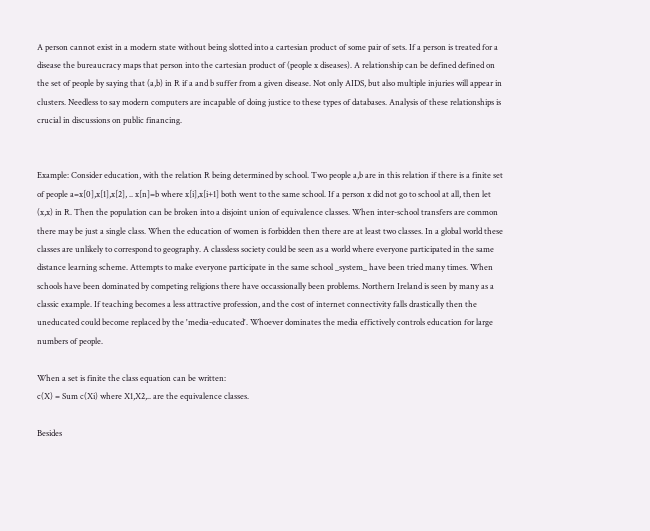A person cannot exist in a modern state without being slotted into a cartesian product of some pair of sets. If a person is treated for a disease the bureaucracy maps that person into the cartesian product of (people x diseases). A relationship can be defined defined on the set of people by saying that (a,b) in R if a and b suffer from a given disease. Not only AIDS, but also multiple injuries will appear in clusters. Needless to say modern computers are incapable of doing justice to these types of databases. Analysis of these relationships is crucial in discussions on public financing.


Example: Consider education, with the relation R being determined by school. Two people a,b are in this relation if there is a finite set of people a=x[0],x[1],x[2], .. x[n]=b where x[i],x[i+1] both went to the same school. If a person x did not go to school at all, then let (x,x) in R. Then the population can be broken into a disjoint union of equivalence classes. When inter-school transfers are common there may be just a single class. When the education of women is forbidden then there are at least two classes. In a global world these classes are unlikely to correspond to geography. A classless society could be seen as a world where everyone participated in the same distance learning scheme. Attempts to make everyone participate in the same school _system_ have been tried many times. When schools have been dominated by competing religions there have occassionally been problems. Northern Ireland is seen by many as a classic example. If teaching becomes a less attractive profession, and the cost of internet connectivity falls drastically then the uneducated could become replaced by the 'media-educated'. Whoever dominates the media effictively controls education for large numbers of people.

When a set is finite the class equation can be written:
c(X) = Sum c(Xi) where X1,X2,.. are the equivalence classes.

Besides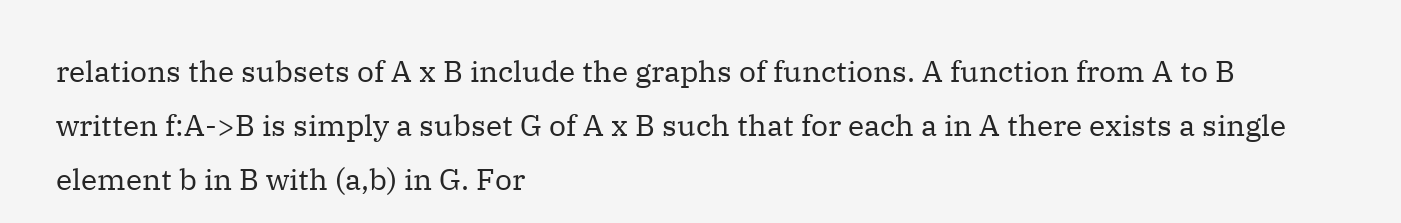relations the subsets of A x B include the graphs of functions. A function from A to B written f:A->B is simply a subset G of A x B such that for each a in A there exists a single element b in B with (a,b) in G. For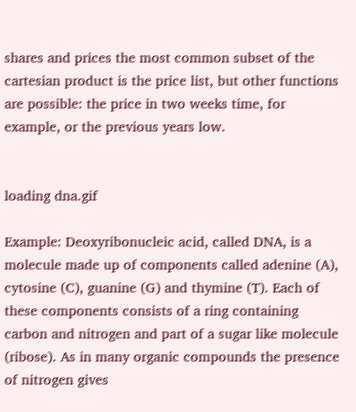shares and prices the most common subset of the cartesian product is the price list, but other functions are possible: the price in two weeks time, for example, or the previous years low.


loading dna.gif

Example: Deoxyribonucleic acid, called DNA, is a molecule made up of components called adenine (A), cytosine (C), guanine (G) and thymine (T). Each of these components consists of a ring containing carbon and nitrogen and part of a sugar like molecule (ribose). As in many organic compounds the presence of nitrogen gives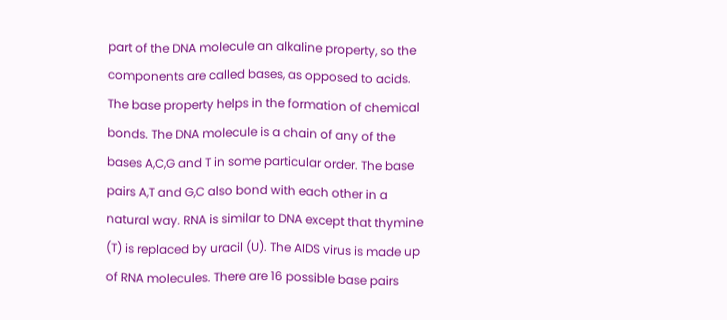part of the DNA molecule an alkaline property, so the components are called bases, as opposed to acids. The base property helps in the formation of chemical bonds. The DNA molecule is a chain of any of the bases A,C,G and T in some particular order. The base pairs A,T and G,C also bond with each other in a natural way. RNA is similar to DNA except that thymine (T) is replaced by uracil (U). The AIDS virus is made up of RNA molecules. There are 16 possible base pairs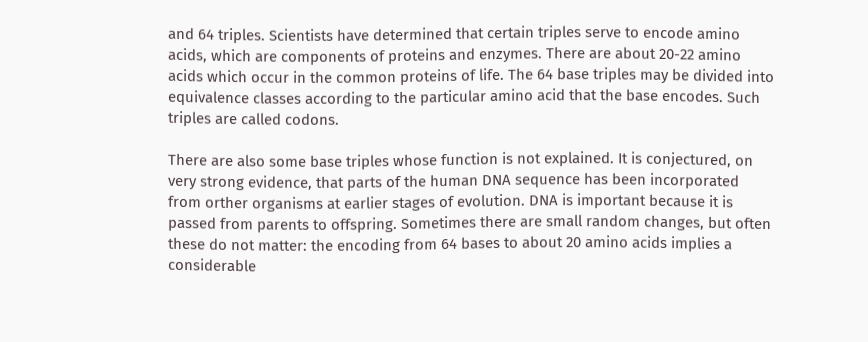and 64 triples. Scientists have determined that certain triples serve to encode amino acids, which are components of proteins and enzymes. There are about 20-22 amino acids which occur in the common proteins of life. The 64 base triples may be divided into equivalence classes according to the particular amino acid that the base encodes. Such triples are called codons.

There are also some base triples whose function is not explained. It is conjectured, on very strong evidence, that parts of the human DNA sequence has been incorporated from orther organisms at earlier stages of evolution. DNA is important because it is passed from parents to offspring. Sometimes there are small random changes, but often these do not matter: the encoding from 64 bases to about 20 amino acids implies a considerable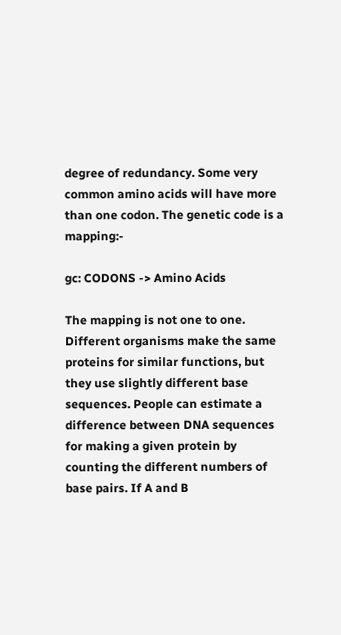degree of redundancy. Some very common amino acids will have more than one codon. The genetic code is a mapping:-

gc: CODONS -> Amino Acids

The mapping is not one to one. Different organisms make the same proteins for similar functions, but they use slightly different base sequences. People can estimate a difference between DNA sequences for making a given protein by counting the different numbers of base pairs. If A and B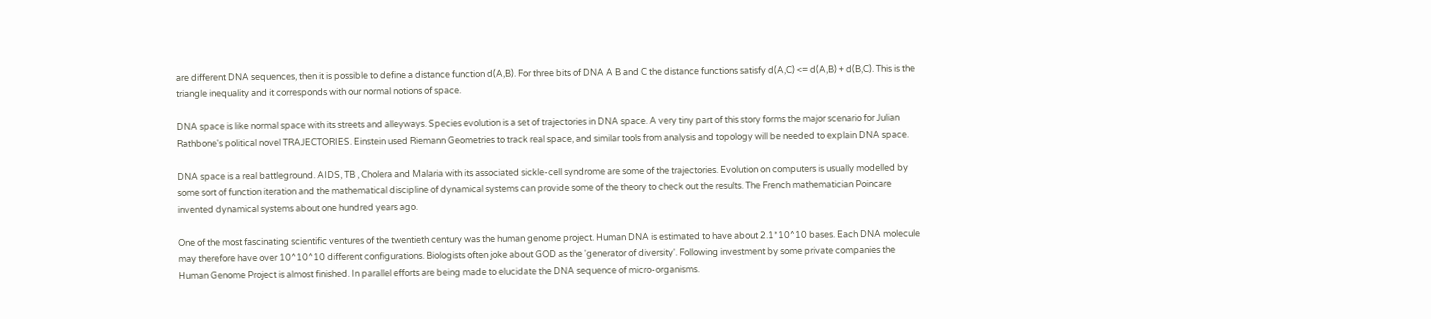are different DNA sequences, then it is possible to define a distance function d(A,B). For three bits of DNA A B and C the distance functions satisfy d(A,C) <= d(A,B) + d(B,C). This is the triangle inequality and it corresponds with our normal notions of space.

DNA space is like normal space with its streets and alleyways. Species evolution is a set of trajectories in DNA space. A very tiny part of this story forms the major scenario for Julian Rathbone's political novel TRAJECTORIES. Einstein used Riemann Geometries to track real space, and similar tools from analysis and topology will be needed to explain DNA space.

DNA space is a real battleground. AIDS, TB , Cholera and Malaria with its associated sickle-cell syndrome are some of the trajectories. Evolution on computers is usually modelled by some sort of function iteration and the mathematical discipline of dynamical systems can provide some of the theory to check out the results. The French mathematician Poincare invented dynamical systems about one hundred years ago.

One of the most fascinating scientific ventures of the twentieth century was the human genome project. Human DNA is estimated to have about 2.1*10^10 bases. Each DNA molecule may therefore have over 10^10^10 different configurations. Biologists often joke about GOD as the 'generator of diversity'. Following investment by some private companies the Human Genome Project is almost finished. In parallel efforts are being made to elucidate the DNA sequence of micro-organisms.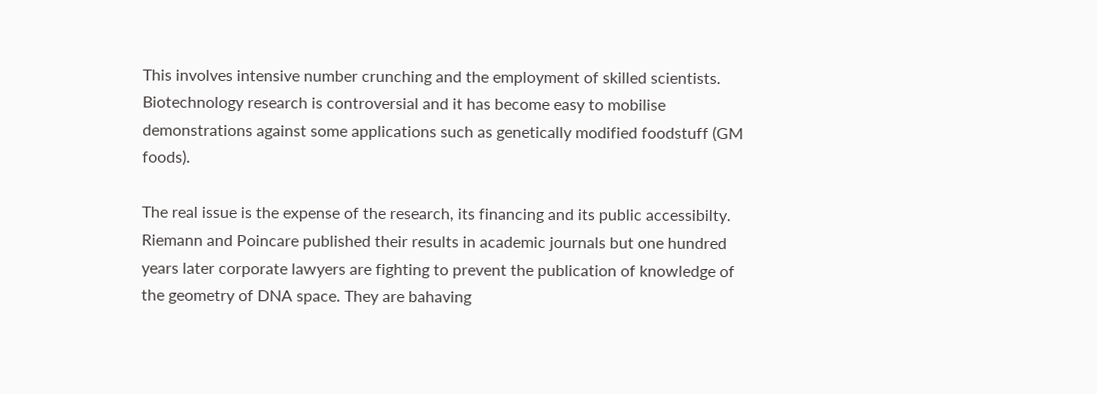This involves intensive number crunching and the employment of skilled scientists. Biotechnology research is controversial and it has become easy to mobilise demonstrations against some applications such as genetically modified foodstuff (GM foods).

The real issue is the expense of the research, its financing and its public accessibilty. Riemann and Poincare published their results in academic journals but one hundred years later corporate lawyers are fighting to prevent the publication of knowledge of the geometry of DNA space. They are bahaving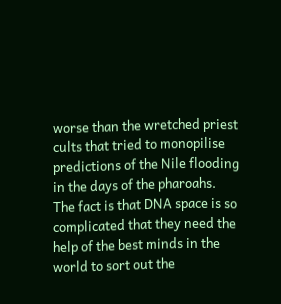worse than the wretched priest cults that tried to monopilise predictions of the Nile flooding in the days of the pharoahs. The fact is that DNA space is so complicated that they need the help of the best minds in the world to sort out the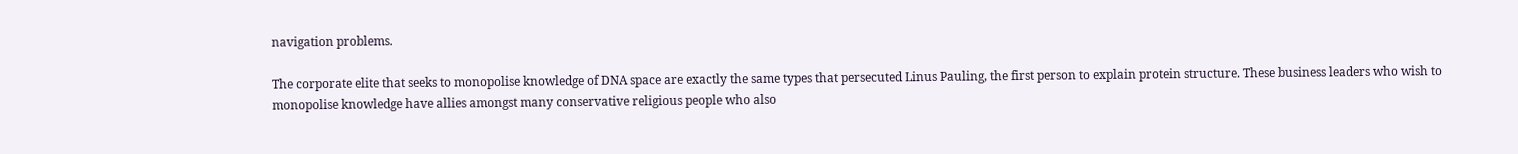navigation problems.

The corporate elite that seeks to monopolise knowledge of DNA space are exactly the same types that persecuted Linus Pauling, the first person to explain protein structure. These business leaders who wish to monopolise knowledge have allies amongst many conservative religious people who also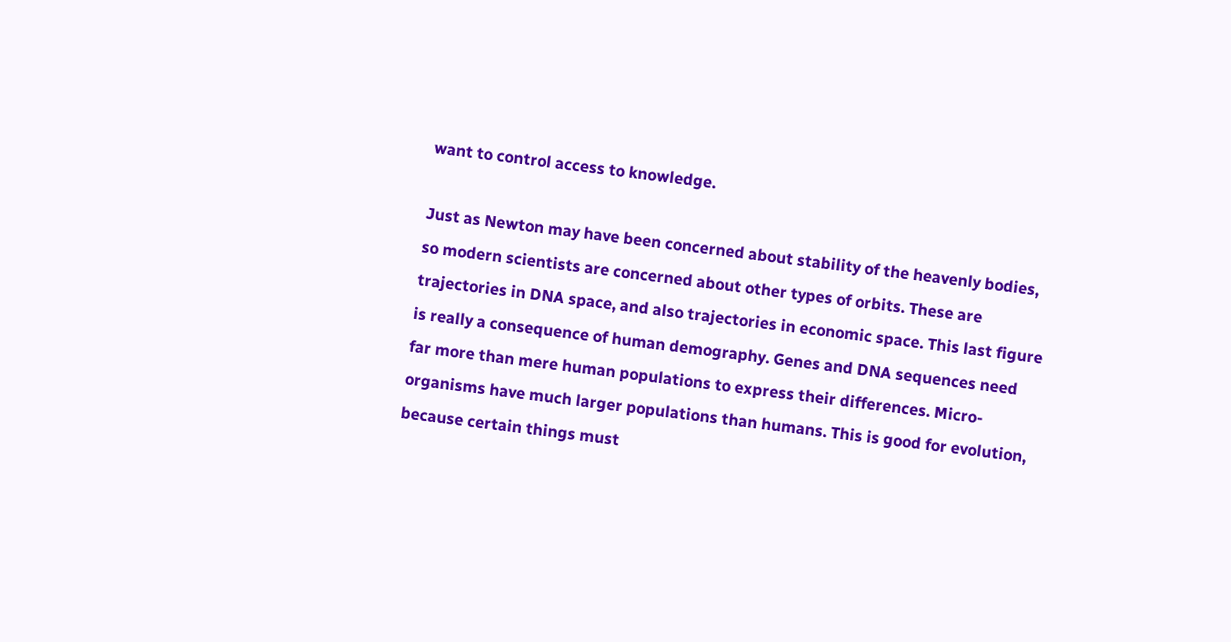want to control access to knowledge.

Just as Newton may have been concerned about stability of the heavenly bodies, so modern scientists are concerned about other types of orbits. These are trajectories in DNA space, and also trajectories in economic space. This last figure is really a consequence of human demography. Genes and DNA sequences need far more than mere human populations to express their differences. Micro-organisms have much larger populations than humans. This is good for evolution, because certain things must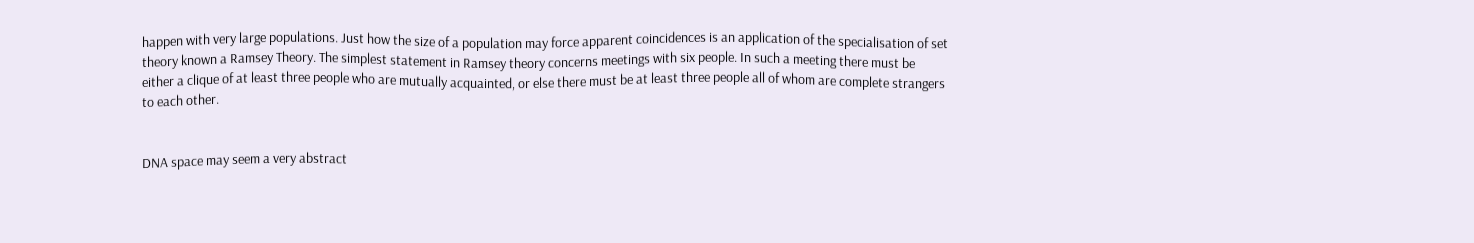happen with very large populations. Just how the size of a population may force apparent coincidences is an application of the specialisation of set theory known a Ramsey Theory. The simplest statement in Ramsey theory concerns meetings with six people. In such a meeting there must be either a clique of at least three people who are mutually acquainted, or else there must be at least three people all of whom are complete strangers to each other.


DNA space may seem a very abstract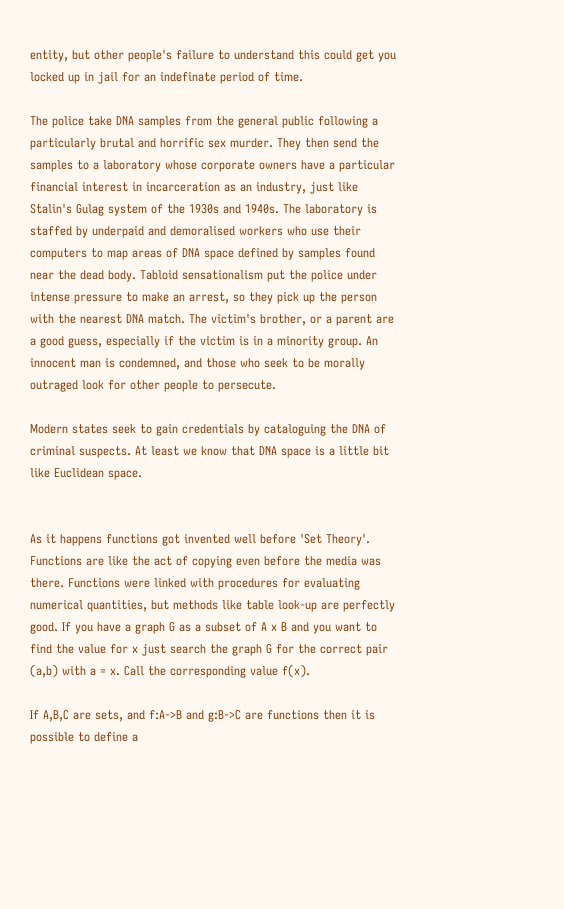entity, but other people's failure to understand this could get you locked up in jail for an indefinate period of time.

The police take DNA samples from the general public following a particularly brutal and horrific sex murder. They then send the samples to a laboratory whose corporate owners have a particular financial interest in incarceration as an industry, just like Stalin's Gulag system of the 1930s and 1940s. The laboratory is staffed by underpaid and demoralised workers who use their computers to map areas of DNA space defined by samples found near the dead body. Tabloid sensationalism put the police under intense pressure to make an arrest, so they pick up the person with the nearest DNA match. The victim's brother, or a parent are a good guess, especially if the victim is in a minority group. An innocent man is condemned, and those who seek to be morally outraged look for other people to persecute.

Modern states seek to gain credentials by cataloguing the DNA of criminal suspects. At least we know that DNA space is a little bit like Euclidean space.


As it happens functions got invented well before 'Set Theory'. Functions are like the act of copying even before the media was there. Functions were linked with procedures for evaluating numerical quantities, but methods like table look-up are perfectly good. If you have a graph G as a subset of A x B and you want to find the value for x just search the graph G for the correct pair (a,b) with a = x. Call the corresponding value f(x).

If A,B,C are sets, and f:A->B and g:B->C are functions then it is possible to define a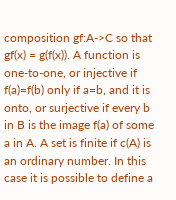composition gf:A->C so that gf(x) = g(f(x)). A function is one-to-one, or injective if f(a)=f(b) only if a=b, and it is onto, or surjective if every b in B is the image f(a) of some a in A. A set is finite if c(A) is an ordinary number. In this case it is possible to define a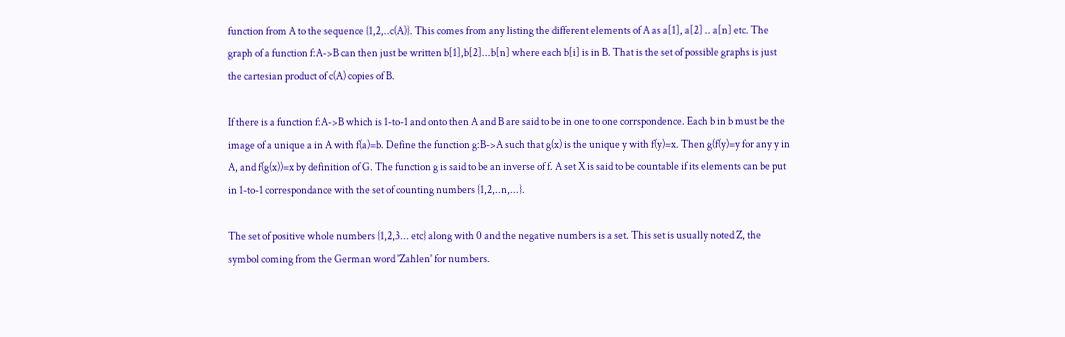function from A to the sequence {1,2,..c(A)}. This comes from any listing the different elements of A as a[1], a[2] .. a[n] etc. The graph of a function f:A->B can then just be written b[1],b[2]...b[n] where each b[i] is in B. That is the set of possible graphs is just the cartesian product of c(A) copies of B.

If there is a function f:A->B which is 1-to-1 and onto then A and B are said to be in one to one corrspondence. Each b in b must be the image of a unique a in A with f(a)=b. Define the function g:B->A such that g(x) is the unique y with f(y)=x. Then g(f(y)=y for any y in A, and f(g(x))=x by definition of G. The function g is said to be an inverse of f. A set X is said to be countable if its elements can be put in 1-to-1 correspondance with the set of counting numbers {1,2,..n,...}.

The set of positive whole numbers {1,2,3... etc} along with 0 and the negative numbers is a set. This set is usually noted Z, the symbol coming from the German word 'Zahlen' for numbers.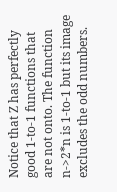Notice that Z has perfectly good 1-to-1 functions that are not onto. The function n->2*n is 1-to-1 but its image excludes the odd numbers.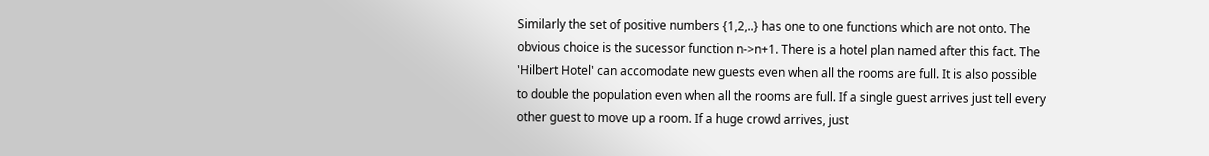Similarly the set of positive numbers {1,2,..} has one to one functions which are not onto. The obvious choice is the sucessor function n->n+1. There is a hotel plan named after this fact. The 'Hilbert Hotel' can accomodate new guests even when all the rooms are full. It is also possible to double the population even when all the rooms are full. If a single guest arrives just tell every other guest to move up a room. If a huge crowd arrives, just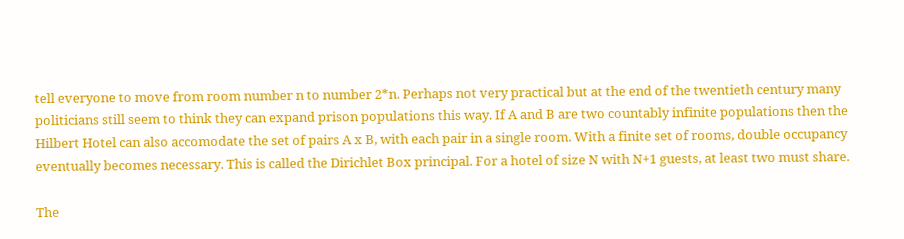tell everyone to move from room number n to number 2*n. Perhaps not very practical but at the end of the twentieth century many politicians still seem to think they can expand prison populations this way. If A and B are two countably infinite populations then the Hilbert Hotel can also accomodate the set of pairs A x B, with each pair in a single room. With a finite set of rooms, double occupancy eventually becomes necessary. This is called the Dirichlet Box principal. For a hotel of size N with N+1 guests, at least two must share.

The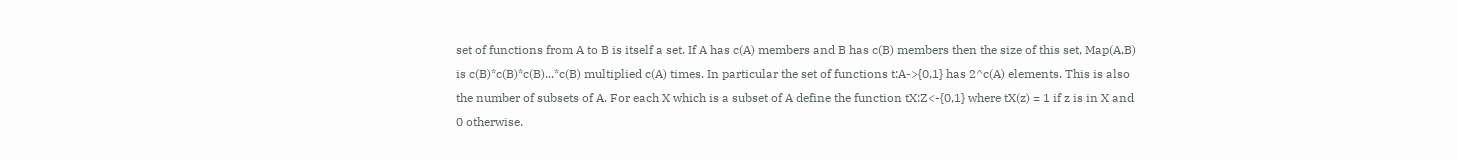set of functions from A to B is itself a set. If A has c(A) members and B has c(B) members then the size of this set, Map(A,B) is c(B)*c(B)*c(B)...*c(B) multiplied c(A) times. In particular the set of functions t:A->{0,1} has 2^c(A) elements. This is also the number of subsets of A. For each X which is a subset of A define the function tX:Z<-{0,1} where tX(z) = 1 if z is in X and 0 otherwise.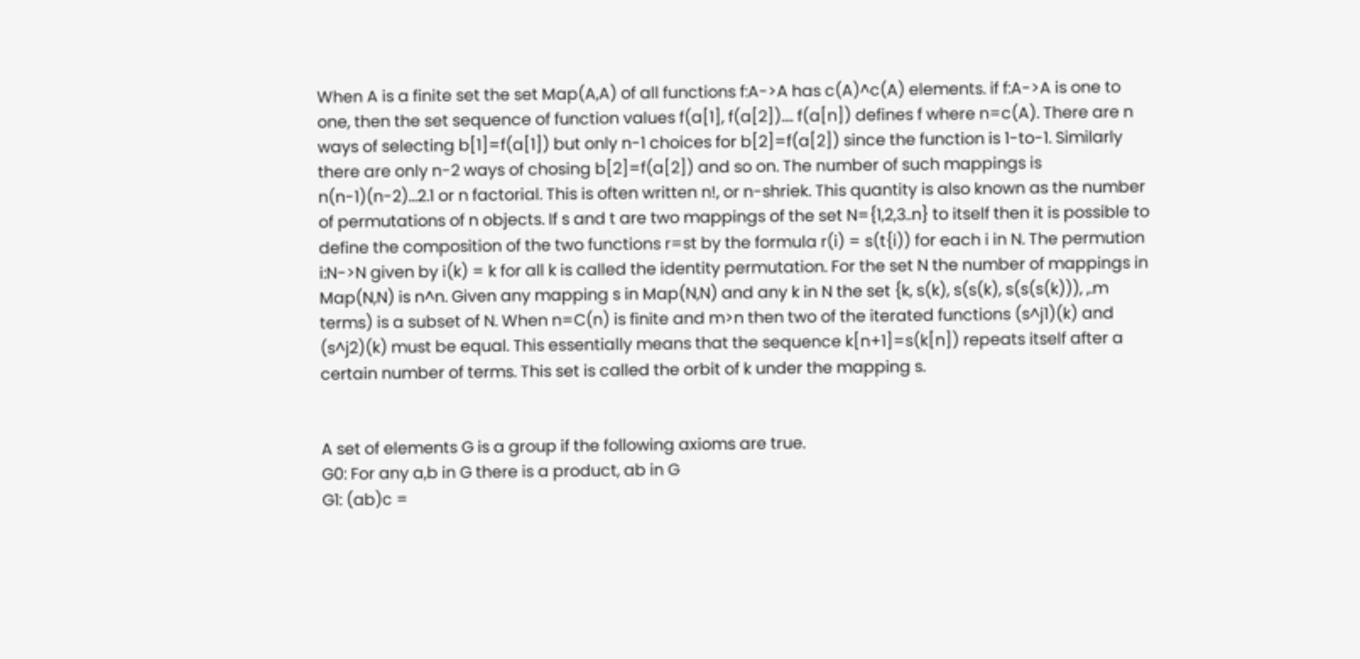When A is a finite set the set Map(A,A) of all functions f:A->A has c(A)^c(A) elements. if f:A->A is one to one, then the set sequence of function values f(a[1], f(a[2]).... f(a[n]) defines f where n=c(A). There are n ways of selecting b[1]=f(a[1]) but only n-1 choices for b[2]=f(a[2]) since the function is 1-to-1. Similarly there are only n-2 ways of chosing b[2]=f(a[2]) and so on. The number of such mappings is n(n-1)(n-2)...2.1 or n factorial. This is often written n!, or n-shriek. This quantity is also known as the number of permutations of n objects. If s and t are two mappings of the set N={1,2,3..n} to itself then it is possible to define the composition of the two functions r=st by the formula r(i) = s(t{i)) for each i in N. The permution i:N->N given by i(k) = k for all k is called the identity permutation. For the set N the number of mappings in Map(N,N) is n^n. Given any mapping s in Map(N,N) and any k in N the set {k, s(k), s(s(k), s(s(s(k))), ,.m terms) is a subset of N. When n=C(n) is finite and m>n then two of the iterated functions (s^j1)(k) and (s^j2)(k) must be equal. This essentially means that the sequence k[n+1]=s(k[n]) repeats itself after a certain number of terms. This set is called the orbit of k under the mapping s.


A set of elements G is a group if the following axioms are true.
G0: For any a,b in G there is a product, ab in G
G1: (ab)c =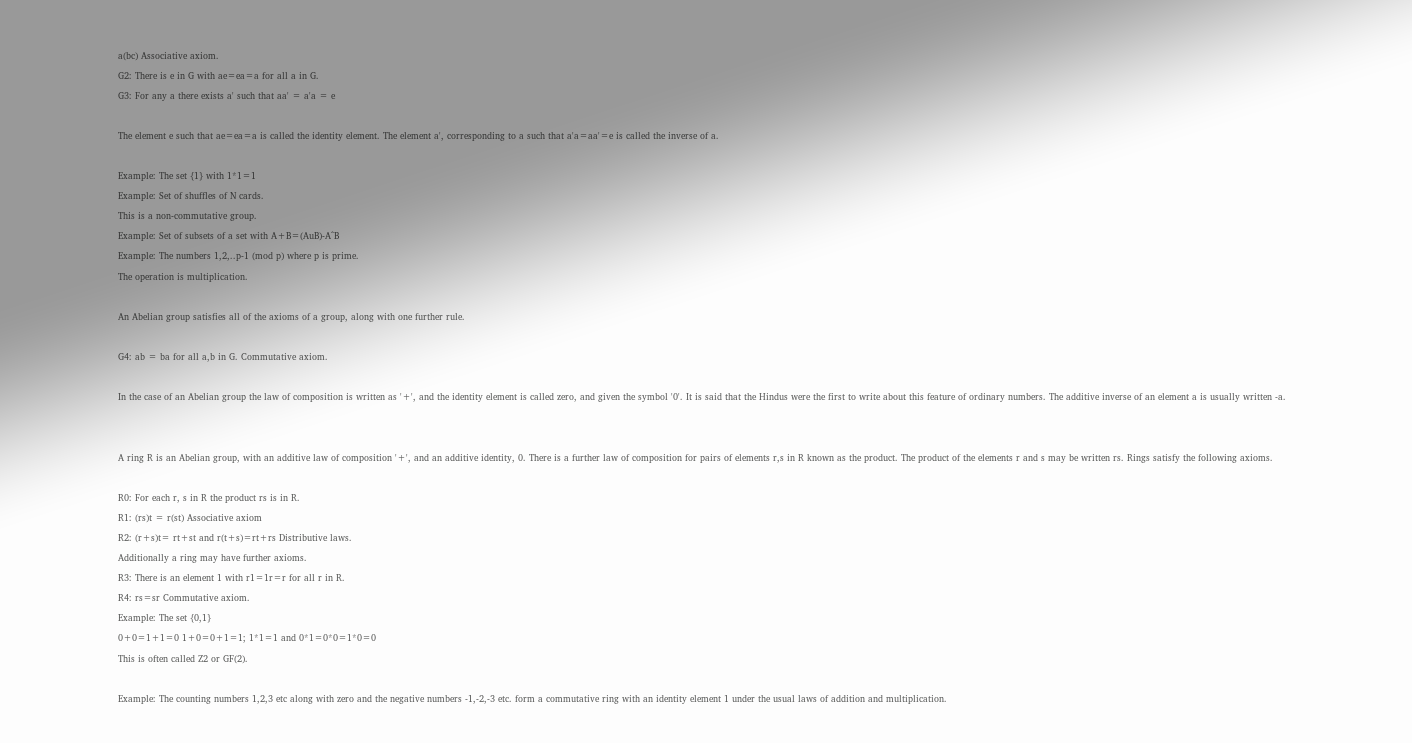a(bc) Associative axiom.
G2: There is e in G with ae=ea=a for all a in G.
G3: For any a there exists a' such that aa' = a'a = e

The element e such that ae=ea=a is called the identity element. The element a', corresponding to a such that a'a=aa'=e is called the inverse of a.

Example: The set {1} with 1*1=1
Example: Set of shuffles of N cards.
This is a non-commutative group.
Example: Set of subsets of a set with A+B=(AuB)-A^B
Example: The numbers 1,2,..p-1 (mod p) where p is prime.
The operation is multiplication.

An Abelian group satisfies all of the axioms of a group, along with one further rule.

G4: ab = ba for all a,b in G. Commutative axiom.

In the case of an Abelian group the law of composition is written as '+', and the identity element is called zero, and given the symbol '0'. It is said that the Hindus were the first to write about this feature of ordinary numbers. The additive inverse of an element a is usually written -a.


A ring R is an Abelian group, with an additive law of composition '+', and an additive identity, 0. There is a further law of composition for pairs of elements r,s in R known as the product. The product of the elements r and s may be written rs. Rings satisfy the following axioms.

R0: For each r, s in R the product rs is in R.
R1: (rs)t = r(st) Associative axiom
R2: (r+s)t= rt+st and r(t+s)=rt+rs Distributive laws.
Additionally a ring may have further axioms.
R3: There is an element 1 with r1=1r=r for all r in R.
R4: rs=sr Commutative axiom.
Example: The set {0,1}
0+0=1+1=0 1+0=0+1=1; 1*1=1 and 0*1=0*0=1*0=0
This is often called Z2 or GF(2).

Example: The counting numbers 1,2,3 etc along with zero and the negative numbers -1,-2,-3 etc. form a commutative ring with an identity element 1 under the usual laws of addition and multiplication.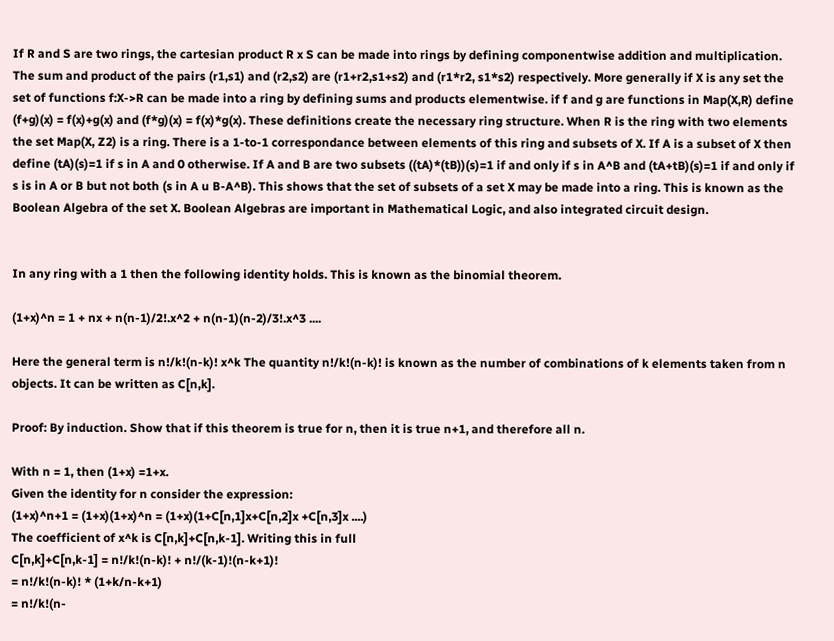If R and S are two rings, the cartesian product R x S can be made into rings by defining componentwise addition and multiplication. The sum and product of the pairs (r1,s1) and (r2,s2) are (r1+r2,s1+s2) and (r1*r2, s1*s2) respectively. More generally if X is any set the set of functions f:X->R can be made into a ring by defining sums and products elementwise. if f and g are functions in Map(X,R) define (f+g)(x) = f(x)+g(x) and (f*g)(x) = f(x)*g(x). These definitions create the necessary ring structure. When R is the ring with two elements the set Map(X, Z2) is a ring. There is a 1-to-1 correspondance between elements of this ring and subsets of X. If A is a subset of X then define (tA)(s)=1 if s in A and 0 otherwise. If A and B are two subsets ((tA)*(tB))(s)=1 if and only if s in A^B and (tA+tB)(s)=1 if and only if s is in A or B but not both (s in A u B-A^B). This shows that the set of subsets of a set X may be made into a ring. This is known as the Boolean Algebra of the set X. Boolean Algebras are important in Mathematical Logic, and also integrated circuit design.


In any ring with a 1 then the following identity holds. This is known as the binomial theorem.

(1+x)^n = 1 + nx + n(n-1)/2!.x^2 + n(n-1)(n-2)/3!.x^3 ....

Here the general term is n!/k!(n-k)! x^k The quantity n!/k!(n-k)! is known as the number of combinations of k elements taken from n objects. It can be written as C[n,k].

Proof: By induction. Show that if this theorem is true for n, then it is true n+1, and therefore all n.

With n = 1, then (1+x) =1+x.
Given the identity for n consider the expression:
(1+x)^n+1 = (1+x)(1+x)^n = (1+x)(1+C[n,1]x+C[n,2]x +C[n,3]x ....)
The coefficient of x^k is C[n,k]+C[n,k-1]. Writing this in full
C[n,k]+C[n,k-1] = n!/k!(n-k)! + n!/(k-1)!(n-k+1)!
= n!/k!(n-k)! * (1+k/n-k+1)
= n!/k!(n-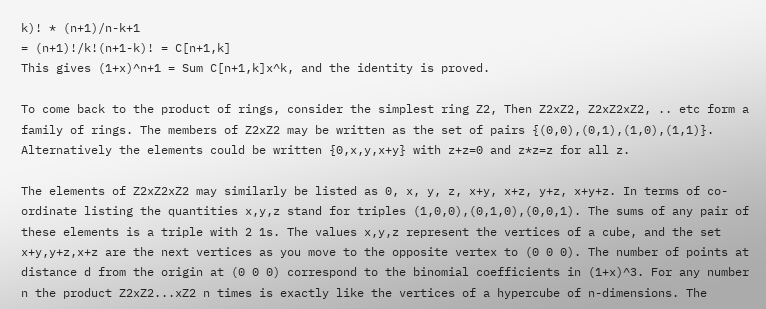k)! * (n+1)/n-k+1
= (n+1)!/k!(n+1-k)! = C[n+1,k]
This gives (1+x)^n+1 = Sum C[n+1,k]x^k, and the identity is proved.

To come back to the product of rings, consider the simplest ring Z2, Then Z2xZ2, Z2xZ2xZ2, .. etc form a family of rings. The members of Z2xZ2 may be written as the set of pairs {(0,0),(0,1),(1,0),(1,1)}. Alternatively the elements could be written {0,x,y,x+y} with z+z=0 and z*z=z for all z.

The elements of Z2xZ2xZ2 may similarly be listed as 0, x, y, z, x+y, x+z, y+z, x+y+z. In terms of co-ordinate listing the quantities x,y,z stand for triples (1,0,0),(0,1,0),(0,0,1). The sums of any pair of these elements is a triple with 2 1s. The values x,y,z represent the vertices of a cube, and the set x+y,y+z,x+z are the next vertices as you move to the opposite vertex to (0 0 0). The number of points at distance d from the origin at (0 0 0) correspond to the binomial coefficients in (1+x)^3. For any number n the product Z2xZ2...xZ2 n times is exactly like the vertices of a hypercube of n-dimensions. The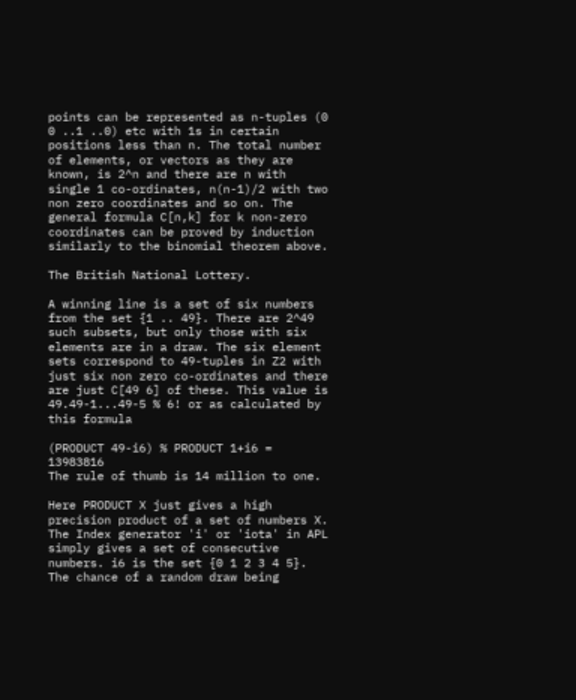points can be represented as n-tuples (0 0 ..1 ..0) etc with 1s in certain positions less than n. The total number of elements, or vectors as they are known, is 2^n and there are n with single 1 co-ordinates, n(n-1)/2 with two non zero coordinates and so on. The general formula C[n,k] for k non-zero coordinates can be proved by induction similarly to the binomial theorem above.

The British National Lottery.

A winning line is a set of six numbers from the set {1 .. 49}. There are 2^49 such subsets, but only those with six elements are in a draw. The six element sets correspond to 49-tuples in Z2 with just six non zero co-ordinates and there are just C[49 6] of these. This value is 49.49-1...49-5 % 6! or as calculated by this formula

(PRODUCT 49-i6) % PRODUCT 1+i6 = 13983816
The rule of thumb is 14 million to one.

Here PRODUCT X just gives a high precision product of a set of numbers X. The Index generator 'i' or 'iota' in APL simply gives a set of consecutive numbers. i6 is the set {0 1 2 3 4 5}. The chance of a random draw being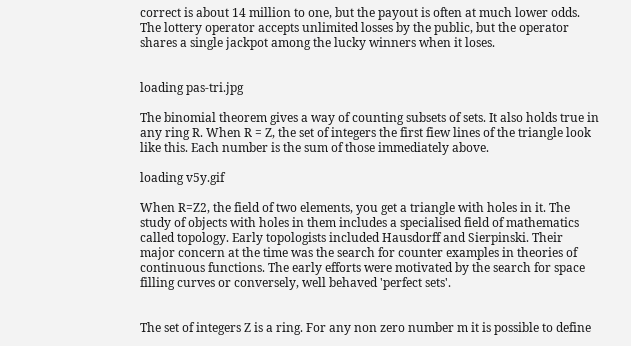correct is about 14 million to one, but the payout is often at much lower odds. The lottery operator accepts unlimited losses by the public, but the operator shares a single jackpot among the lucky winners when it loses.


loading pas-tri.jpg

The binomial theorem gives a way of counting subsets of sets. It also holds true in any ring R. When R = Z, the set of integers the first fiew lines of the triangle look like this. Each number is the sum of those immediately above.

loading v5y.gif

When R=Z2, the field of two elements, you get a triangle with holes in it. The study of objects with holes in them includes a specialised field of mathematics called topology. Early topologists included Hausdorff and Sierpinski. Their major concern at the time was the search for counter examples in theories of continuous functions. The early efforts were motivated by the search for space filling curves or conversely, well behaved 'perfect sets'.


The set of integers Z is a ring. For any non zero number m it is possible to define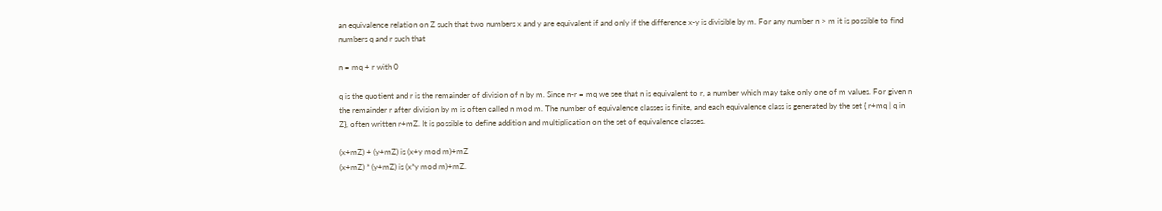an equivalence relation on Z such that two numbers x and y are equivalent if and only if the difference x-y is divisible by m. For any number n > m it is possible to find numbers q and r such that

n = mq + r with 0

q is the quotient and r is the remainder of division of n by m. Since n-r = mq we see that n is equivalent to r, a number which may take only one of m values. For given n the remainder r after division by m is often called n mod m. The number of equivalence classes is finite, and each equivalence class is generated by the set { r+mq | q in Z}, often written r+mZ. It is possible to define addition and multiplication on the set of equivalence classes.

(x+mZ) + (y+mZ) is (x+y mod m)+mZ
(x+mZ) * (y+mZ) is (x*y mod m)+mZ.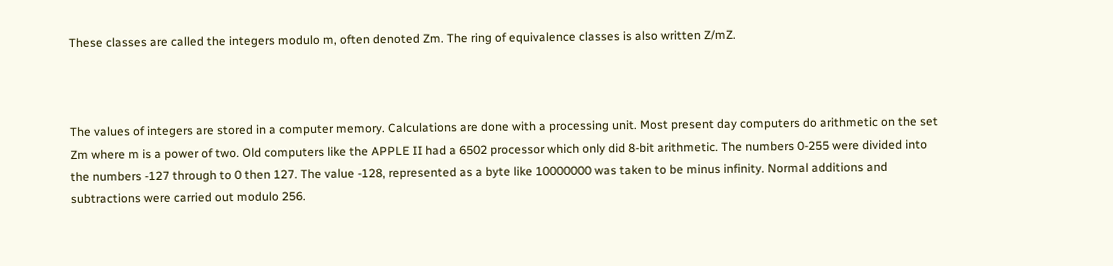These classes are called the integers modulo m, often denoted Zm. The ring of equivalence classes is also written Z/mZ.



The values of integers are stored in a computer memory. Calculations are done with a processing unit. Most present day computers do arithmetic on the set Zm where m is a power of two. Old computers like the APPLE II had a 6502 processor which only did 8-bit arithmetic. The numbers 0-255 were divided into the numbers -127 through to 0 then 127. The value -128, represented as a byte like 10000000 was taken to be minus infinity. Normal additions and subtractions were carried out modulo 256.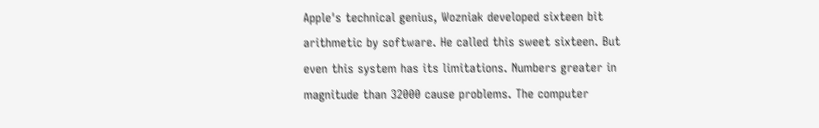Apple's technical genius, Wozniak developed sixteen bit arithmetic by software. He called this sweet sixteen. But even this system has its limitations. Numbers greater in magnitude than 32000 cause problems. The computer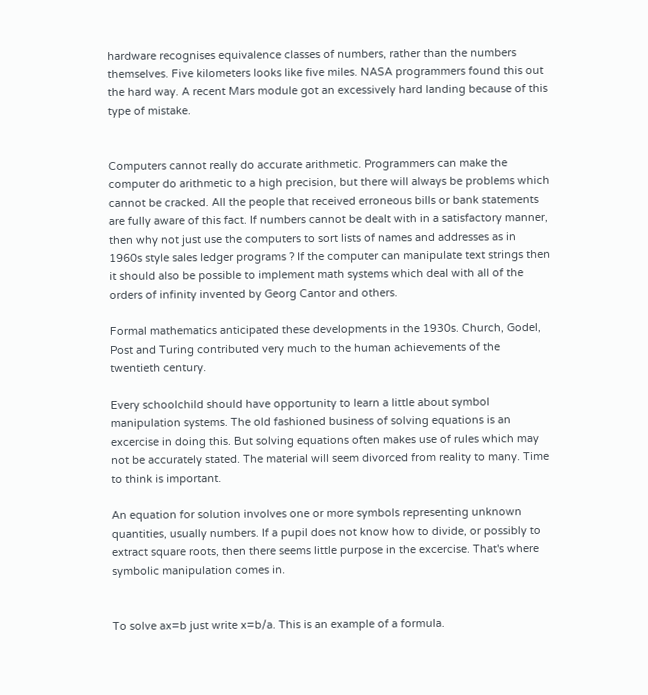hardware recognises equivalence classes of numbers, rather than the numbers themselves. Five kilometers looks like five miles. NASA programmers found this out the hard way. A recent Mars module got an excessively hard landing because of this type of mistake.


Computers cannot really do accurate arithmetic. Programmers can make the computer do arithmetic to a high precision, but there will always be problems which cannot be cracked. All the people that received erroneous bills or bank statements are fully aware of this fact. If numbers cannot be dealt with in a satisfactory manner, then why not just use the computers to sort lists of names and addresses as in 1960s style sales ledger programs ? If the computer can manipulate text strings then it should also be possible to implement math systems which deal with all of the orders of infinity invented by Georg Cantor and others.

Formal mathematics anticipated these developments in the 1930s. Church, Godel, Post and Turing contributed very much to the human achievements of the twentieth century.

Every schoolchild should have opportunity to learn a little about symbol manipulation systems. The old fashioned business of solving equations is an excercise in doing this. But solving equations often makes use of rules which may not be accurately stated. The material will seem divorced from reality to many. Time to think is important.

An equation for solution involves one or more symbols representing unknown quantities, usually numbers. If a pupil does not know how to divide, or possibly to extract square roots, then there seems little purpose in the excercise. That's where symbolic manipulation comes in.


To solve ax=b just write x=b/a. This is an example of a formula.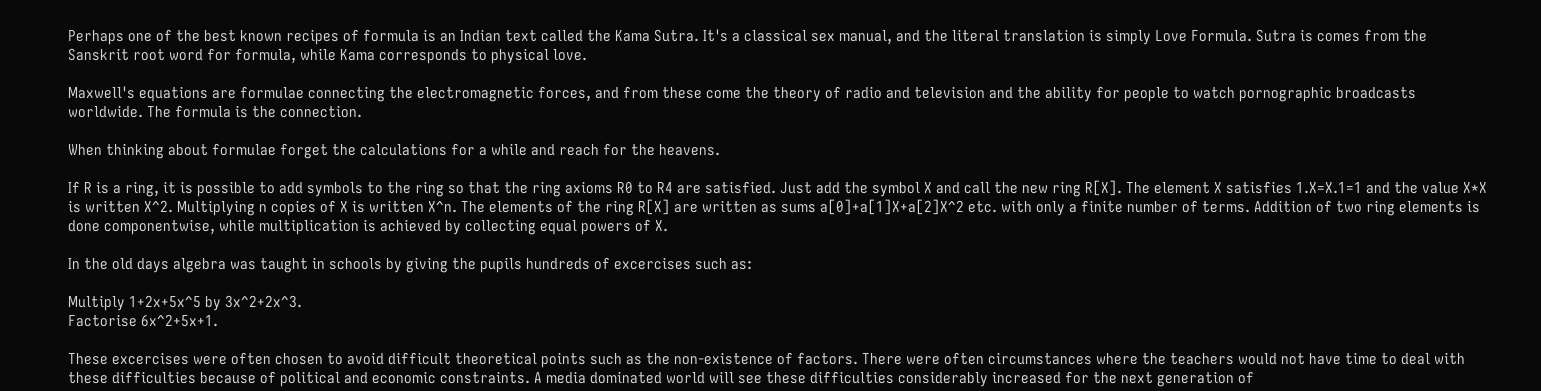Perhaps one of the best known recipes of formula is an Indian text called the Kama Sutra. It's a classical sex manual, and the literal translation is simply Love Formula. Sutra is comes from the Sanskrit root word for formula, while Kama corresponds to physical love.

Maxwell's equations are formulae connecting the electromagnetic forces, and from these come the theory of radio and television and the ability for people to watch pornographic broadcasts worldwide. The formula is the connection.

When thinking about formulae forget the calculations for a while and reach for the heavens.

If R is a ring, it is possible to add symbols to the ring so that the ring axioms R0 to R4 are satisfied. Just add the symbol X and call the new ring R[X]. The element X satisfies 1.X=X.1=1 and the value X*X is written X^2. Multiplying n copies of X is written X^n. The elements of the ring R[X] are written as sums a[0]+a[1]X+a[2]X^2 etc. with only a finite number of terms. Addition of two ring elements is done componentwise, while multiplication is achieved by collecting equal powers of X.

In the old days algebra was taught in schools by giving the pupils hundreds of excercises such as:

Multiply 1+2x+5x^5 by 3x^2+2x^3.
Factorise 6x^2+5x+1.

These excercises were often chosen to avoid difficult theoretical points such as the non-existence of factors. There were often circumstances where the teachers would not have time to deal with these difficulties because of political and economic constraints. A media dominated world will see these difficulties considerably increased for the next generation of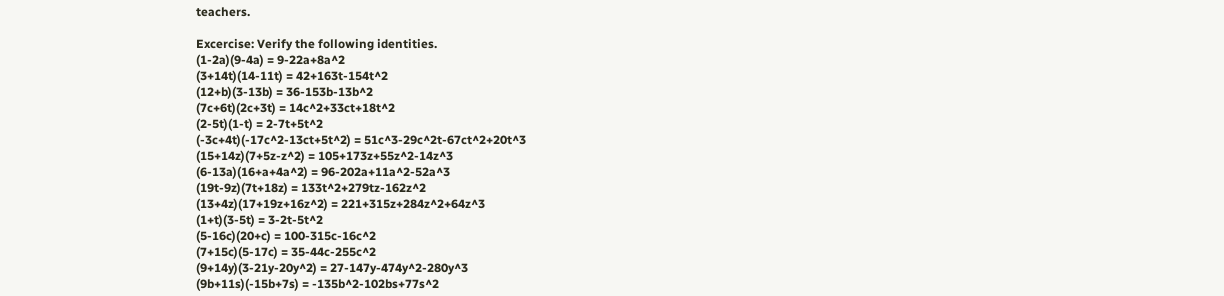teachers.

Excercise: Verify the following identities.
(1-2a)(9-4a) = 9-22a+8a^2
(3+14t)(14-11t) = 42+163t-154t^2
(12+b)(3-13b) = 36-153b-13b^2
(7c+6t)(2c+3t) = 14c^2+33ct+18t^2
(2-5t)(1-t) = 2-7t+5t^2
(-3c+4t)(-17c^2-13ct+5t^2) = 51c^3-29c^2t-67ct^2+20t^3
(15+14z)(7+5z-z^2) = 105+173z+55z^2-14z^3
(6-13a)(16+a+4a^2) = 96-202a+11a^2-52a^3
(19t-9z)(7t+18z) = 133t^2+279tz-162z^2
(13+4z)(17+19z+16z^2) = 221+315z+284z^2+64z^3
(1+t)(3-5t) = 3-2t-5t^2
(5-16c)(20+c) = 100-315c-16c^2
(7+15c)(5-17c) = 35-44c-255c^2
(9+14y)(3-21y-20y^2) = 27-147y-474y^2-280y^3
(9b+11s)(-15b+7s) = -135b^2-102bs+77s^2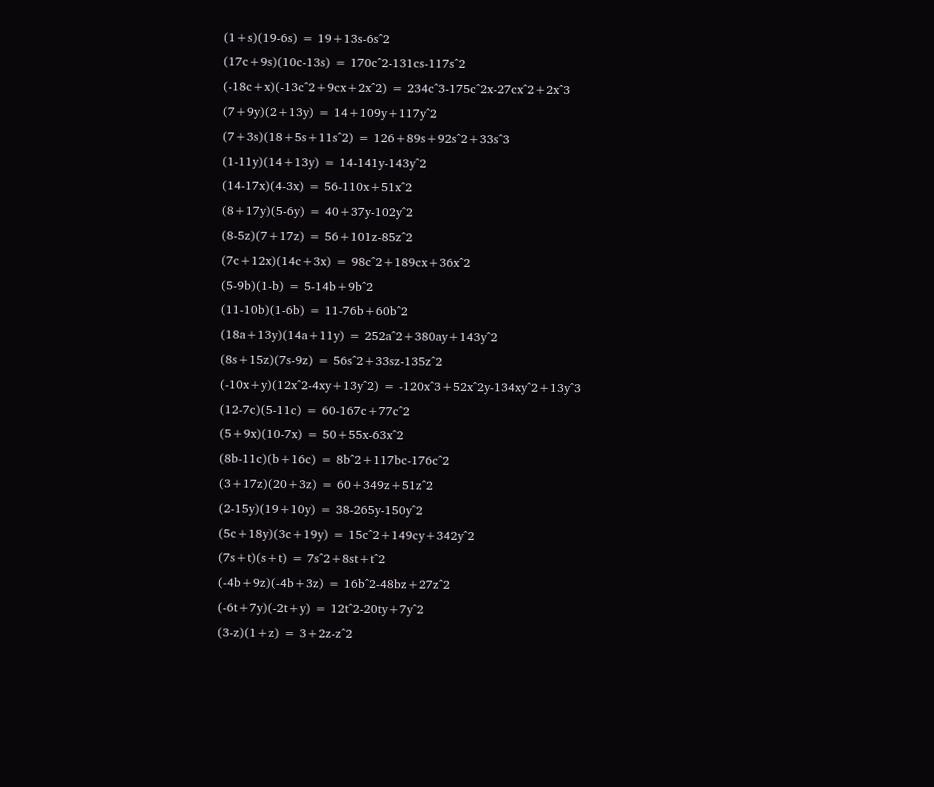(1+s)(19-6s) = 19+13s-6s^2
(17c+9s)(10c-13s) = 170c^2-131cs-117s^2
(-18c+x)(-13c^2+9cx+2x^2) = 234c^3-175c^2x-27cx^2+2x^3
(7+9y)(2+13y) = 14+109y+117y^2
(7+3s)(18+5s+11s^2) = 126+89s+92s^2+33s^3
(1-11y)(14+13y) = 14-141y-143y^2
(14-17x)(4-3x) = 56-110x+51x^2
(8+17y)(5-6y) = 40+37y-102y^2
(8-5z)(7+17z) = 56+101z-85z^2
(7c+12x)(14c+3x) = 98c^2+189cx+36x^2
(5-9b)(1-b) = 5-14b+9b^2
(11-10b)(1-6b) = 11-76b+60b^2
(18a+13y)(14a+11y) = 252a^2+380ay+143y^2
(8s+15z)(7s-9z) = 56s^2+33sz-135z^2
(-10x+y)(12x^2-4xy+13y^2) = -120x^3+52x^2y-134xy^2+13y^3
(12-7c)(5-11c) = 60-167c+77c^2
(5+9x)(10-7x) = 50+55x-63x^2
(8b-11c)(b+16c) = 8b^2+117bc-176c^2
(3+17z)(20+3z) = 60+349z+51z^2
(2-15y)(19+10y) = 38-265y-150y^2
(5c+18y)(3c+19y) = 15c^2+149cy+342y^2
(7s+t)(s+t) = 7s^2+8st+t^2
(-4b+9z)(-4b+3z) = 16b^2-48bz+27z^2
(-6t+7y)(-2t+y) = 12t^2-20ty+7y^2
(3-z)(1+z) = 3+2z-z^2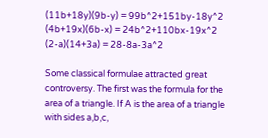(11b+18y)(9b-y) = 99b^2+151by-18y^2
(4b+19x)(6b-x) = 24b^2+110bx-19x^2
(2-a)(14+3a) = 28-8a-3a^2

Some classical formulae attracted great controversy. The first was the formula for the area of a triangle. If A is the area of a triangle with sides a,b,c,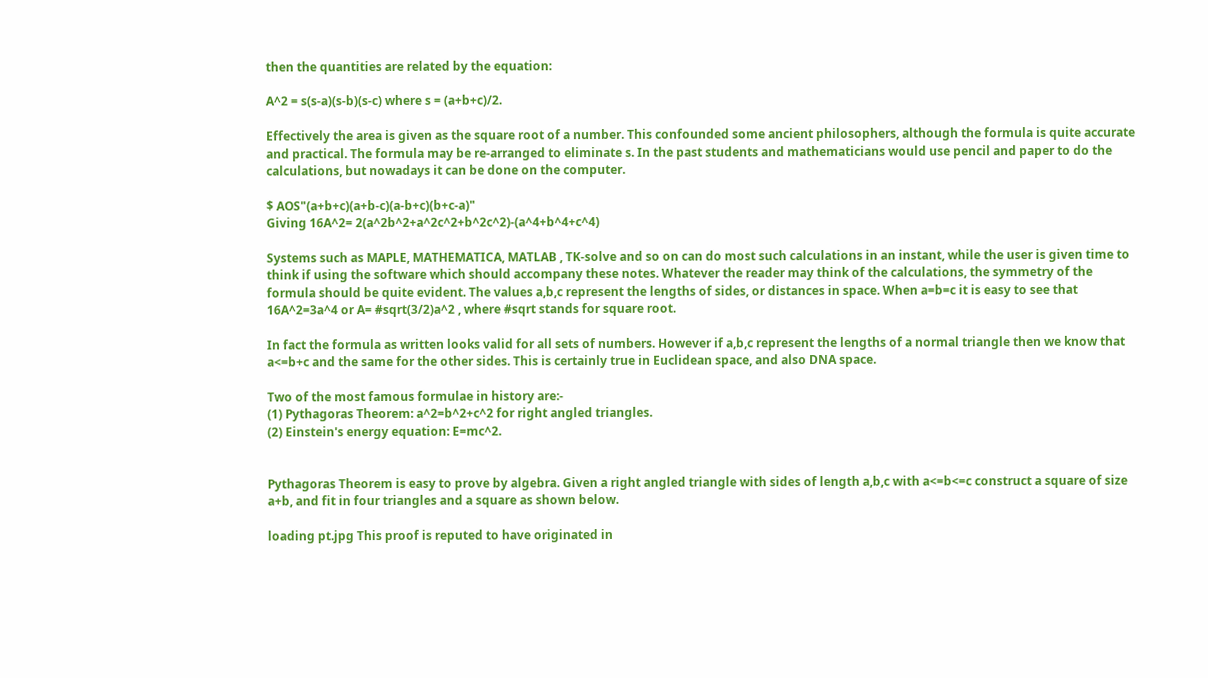then the quantities are related by the equation:

A^2 = s(s-a)(s-b)(s-c) where s = (a+b+c)/2.

Effectively the area is given as the square root of a number. This confounded some ancient philosophers, although the formula is quite accurate and practical. The formula may be re-arranged to eliminate s. In the past students and mathematicians would use pencil and paper to do the calculations, but nowadays it can be done on the computer.

$ AOS"(a+b+c)(a+b-c)(a-b+c)(b+c-a)"
Giving 16A^2= 2(a^2b^2+a^2c^2+b^2c^2)-(a^4+b^4+c^4)

Systems such as MAPLE, MATHEMATICA, MATLAB , TK-solve and so on can do most such calculations in an instant, while the user is given time to think if using the software which should accompany these notes. Whatever the reader may think of the calculations, the symmetry of the formula should be quite evident. The values a,b,c represent the lengths of sides, or distances in space. When a=b=c it is easy to see that 16A^2=3a^4 or A= #sqrt(3/2)a^2 , where #sqrt stands for square root.

In fact the formula as written looks valid for all sets of numbers. However if a,b,c represent the lengths of a normal triangle then we know that a<=b+c and the same for the other sides. This is certainly true in Euclidean space, and also DNA space.

Two of the most famous formulae in history are:-
(1) Pythagoras Theorem: a^2=b^2+c^2 for right angled triangles.
(2) Einstein's energy equation: E=mc^2.


Pythagoras Theorem is easy to prove by algebra. Given a right angled triangle with sides of length a,b,c with a<=b<=c construct a square of size a+b, and fit in four triangles and a square as shown below.

loading pt.jpg This proof is reputed to have originated in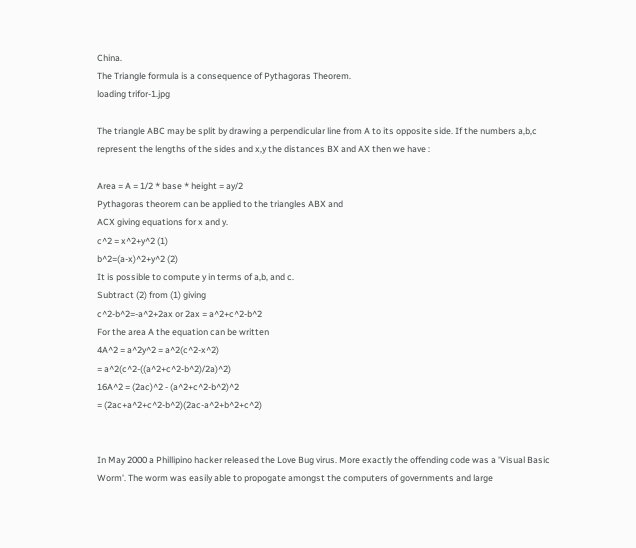China.
The Triangle formula is a consequence of Pythagoras Theorem.
loading trifor-1.jpg

The triangle ABC may be split by drawing a perpendicular line from A to its opposite side. If the numbers a,b,c represent the lengths of the sides and x,y the distances BX and AX then we have :

Area = A = 1/2 * base * height = ay/2
Pythagoras theorem can be applied to the triangles ABX and
ACX giving equations for x and y.
c^2 = x^2+y^2 (1)
b^2=(a-x)^2+y^2 (2)
It is possible to compute y in terms of a,b, and c.
Subtract (2) from (1) giving
c^2-b^2=-a^2+2ax or 2ax = a^2+c^2-b^2
For the area A the equation can be written
4A^2 = a^2y^2 = a^2(c^2-x^2)
= a^2(c^2-((a^2+c^2-b^2)/2a)^2)
16A^2 = (2ac)^2 - (a^2+c^2-b^2)^2
= (2ac+a^2+c^2-b^2)(2ac-a^2+b^2+c^2)


In May 2000 a Phillipino hacker released the Love Bug virus. More exactly the offending code was a 'Visual Basic Worm'. The worm was easily able to propogate amongst the computers of governments and large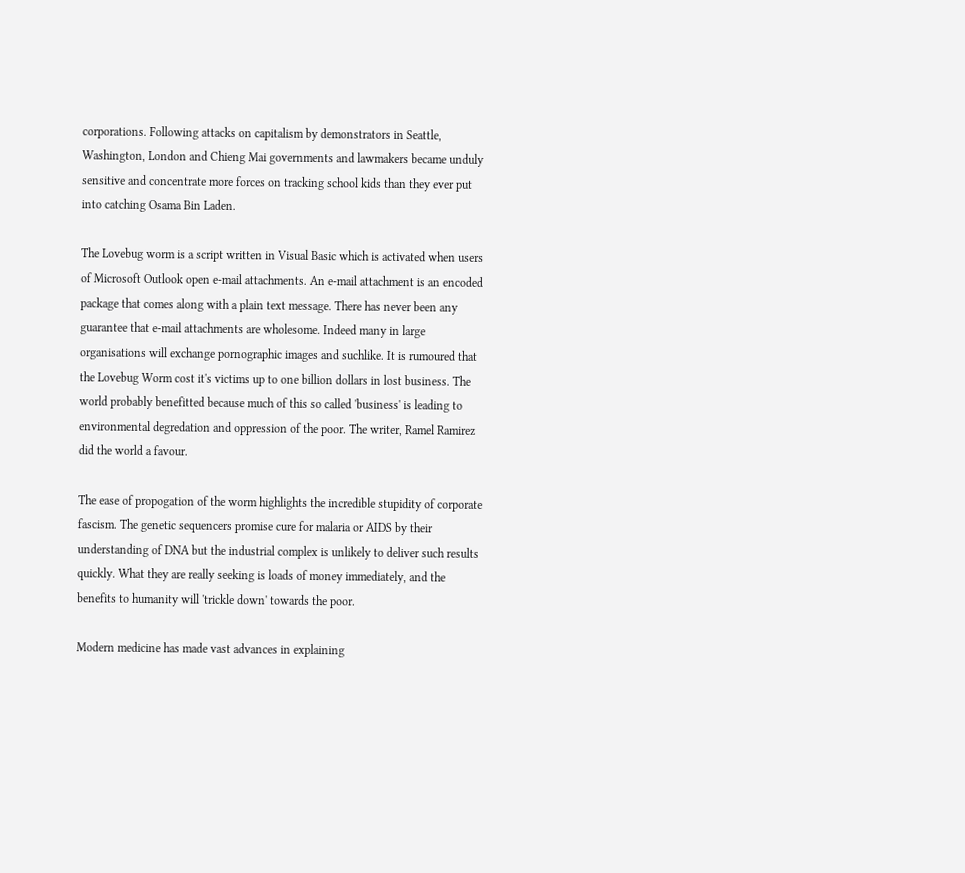corporations. Following attacks on capitalism by demonstrators in Seattle, Washington, London and Chieng Mai governments and lawmakers became unduly sensitive and concentrate more forces on tracking school kids than they ever put into catching Osama Bin Laden.

The Lovebug worm is a script written in Visual Basic which is activated when users of Microsoft Outlook open e-mail attachments. An e-mail attachment is an encoded package that comes along with a plain text message. There has never been any guarantee that e-mail attachments are wholesome. Indeed many in large organisations will exchange pornographic images and suchlike. It is rumoured that the Lovebug Worm cost it's victims up to one billion dollars in lost business. The world probably benefitted because much of this so called 'business' is leading to environmental degredation and oppression of the poor. The writer, Ramel Ramirez did the world a favour.

The ease of propogation of the worm highlights the incredible stupidity of corporate fascism. The genetic sequencers promise cure for malaria or AIDS by their understanding of DNA but the industrial complex is unlikely to deliver such results quickly. What they are really seeking is loads of money immediately, and the benefits to humanity will 'trickle down' towards the poor.

Modern medicine has made vast advances in explaining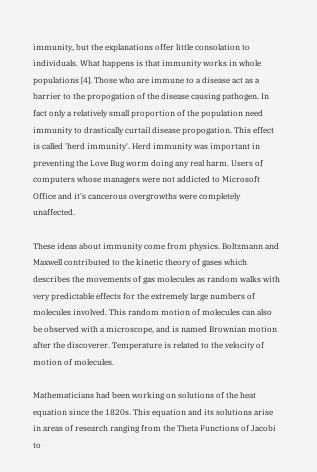immunity, but the explanations offer little consolation to individuals. What happens is that immunity works in whole populations [4]. Those who are immune to a disease act as a barrier to the propogation of the disease causing pathogen. In fact only a relatively small proportion of the population need immunity to drastically curtail disease propogation. This effect is called 'herd immunity'. Herd immunity was important in preventing the Love Bug worm doing any real harm. Users of computers whose managers were not addicted to Microsoft Office and it's cancerous overgrowths were completely unaffected.

These ideas about immunity come from physics. Boltzmann and Maxwell contributed to the kinetic theory of gases which describes the movements of gas molecules as random walks with very predictable effects for the extremely large numbers of molecules involved. This random motion of molecules can also be observed with a microscope, and is named Brownian motion after the discoverer. Temperature is related to the velocity of motion of molecules.

Mathematicians had been working on solutions of the heat equation since the 1820s. This equation and its solutions arise in areas of research ranging from the Theta Functions of Jacobi to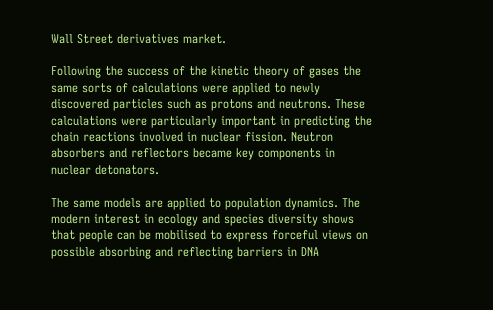Wall Street derivatives market.

Following the success of the kinetic theory of gases the same sorts of calculations were applied to newly discovered particles such as protons and neutrons. These calculations were particularly important in predicting the chain reactions involved in nuclear fission. Neutron absorbers and reflectors became key components in nuclear detonators.

The same models are applied to population dynamics. The modern interest in ecology and species diversity shows that people can be mobilised to express forceful views on possible absorbing and reflecting barriers in DNA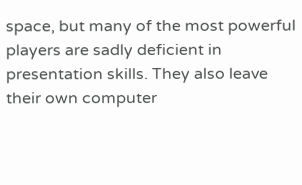space, but many of the most powerful players are sadly deficient in presentation skills. They also leave their own computer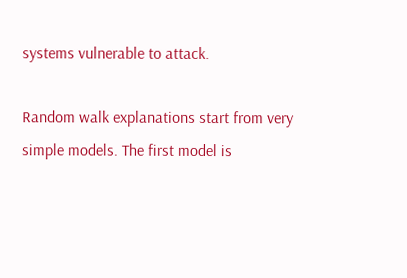systems vulnerable to attack.

Random walk explanations start from very simple models. The first model is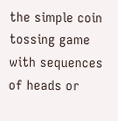the simple coin tossing game with sequences of heads or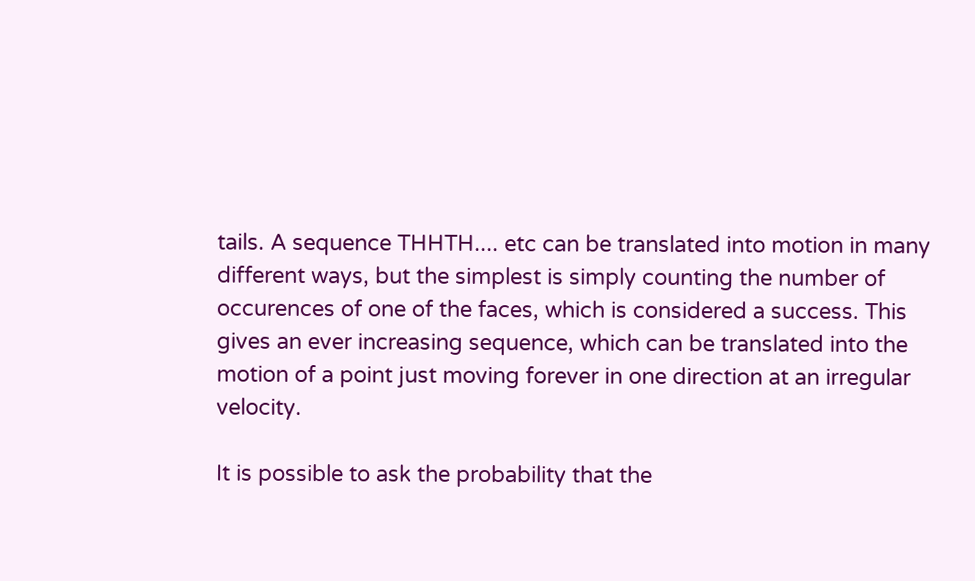tails. A sequence THHTH.... etc can be translated into motion in many different ways, but the simplest is simply counting the number of occurences of one of the faces, which is considered a success. This gives an ever increasing sequence, which can be translated into the motion of a point just moving forever in one direction at an irregular velocity.

It is possible to ask the probability that the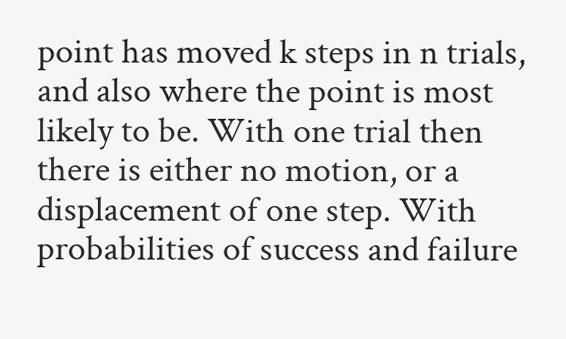point has moved k steps in n trials, and also where the point is most likely to be. With one trial then there is either no motion, or a displacement of one step. With probabilities of success and failure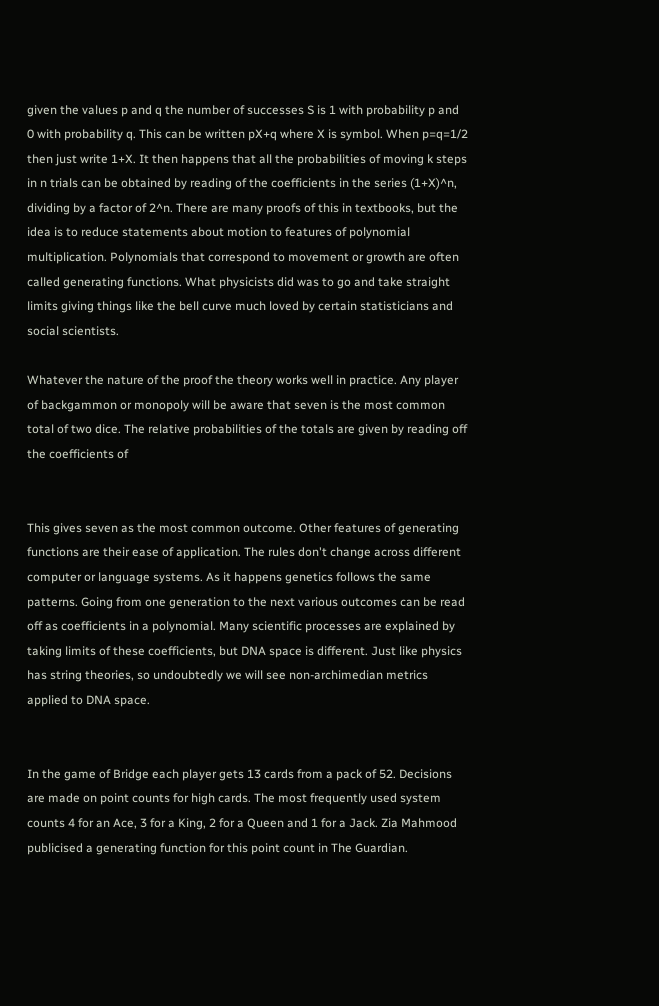given the values p and q the number of successes S is 1 with probability p and 0 with probability q. This can be written pX+q where X is symbol. When p=q=1/2 then just write 1+X. It then happens that all the probabilities of moving k steps in n trials can be obtained by reading of the coefficients in the series (1+X)^n, dividing by a factor of 2^n. There are many proofs of this in textbooks, but the idea is to reduce statements about motion to features of polynomial multiplication. Polynomials that correspond to movement or growth are often called generating functions. What physicists did was to go and take straight limits giving things like the bell curve much loved by certain statisticians and social scientists.

Whatever the nature of the proof the theory works well in practice. Any player of backgammon or monopoly will be aware that seven is the most common total of two dice. The relative probabilities of the totals are given by reading off the coefficients of


This gives seven as the most common outcome. Other features of generating functions are their ease of application. The rules don't change across different computer or language systems. As it happens genetics follows the same patterns. Going from one generation to the next various outcomes can be read off as coefficients in a polynomial. Many scientific processes are explained by taking limits of these coefficients, but DNA space is different. Just like physics has string theories, so undoubtedly we will see non-archimedian metrics applied to DNA space.


In the game of Bridge each player gets 13 cards from a pack of 52. Decisions are made on point counts for high cards. The most frequently used system counts 4 for an Ace, 3 for a King, 2 for a Queen and 1 for a Jack. Zia Mahmood publicised a generating function for this point count in The Guardian.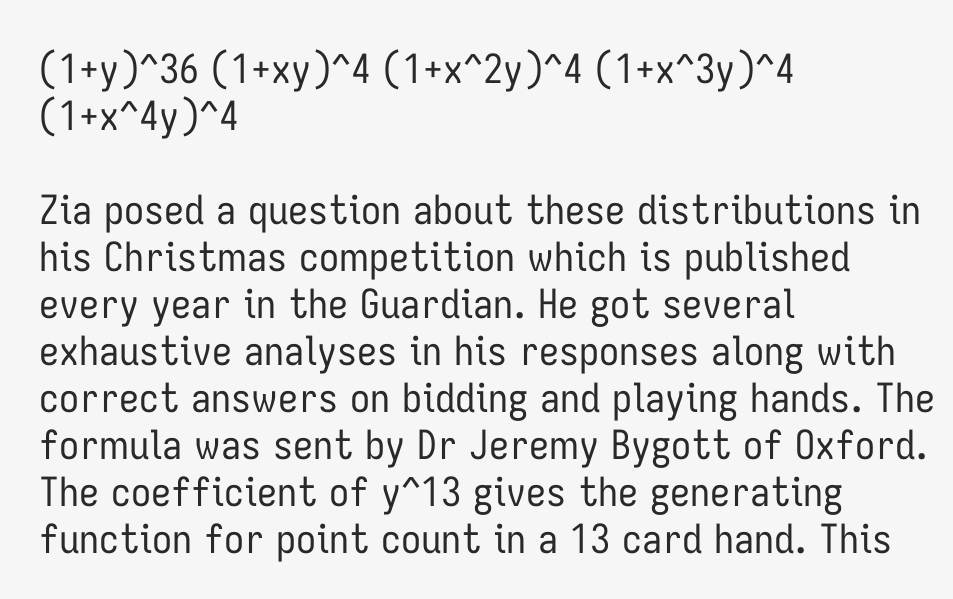(1+y)^36 (1+xy)^4 (1+x^2y)^4 (1+x^3y)^4 (1+x^4y)^4

Zia posed a question about these distributions in his Christmas competition which is published every year in the Guardian. He got several exhaustive analyses in his responses along with correct answers on bidding and playing hands. The formula was sent by Dr Jeremy Bygott of Oxford. The coefficient of y^13 gives the generating function for point count in a 13 card hand. This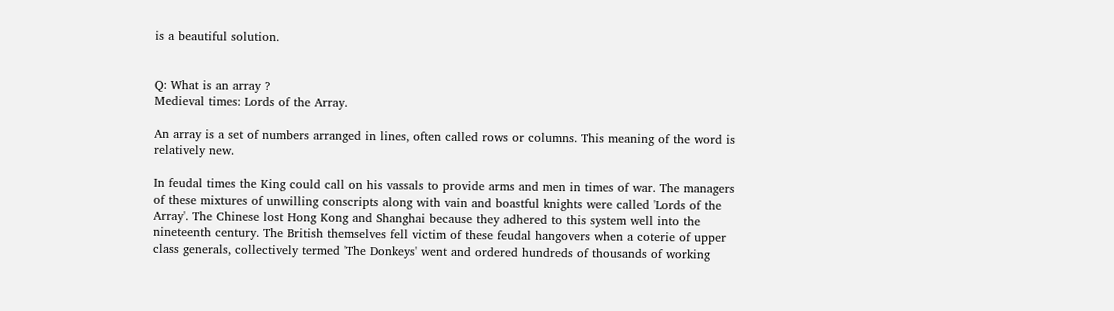is a beautiful solution.


Q: What is an array ?
Medieval times: Lords of the Array.

An array is a set of numbers arranged in lines, often called rows or columns. This meaning of the word is relatively new.

In feudal times the King could call on his vassals to provide arms and men in times of war. The managers of these mixtures of unwilling conscripts along with vain and boastful knights were called 'Lords of the Array'. The Chinese lost Hong Kong and Shanghai because they adhered to this system well into the nineteenth century. The British themselves fell victim of these feudal hangovers when a coterie of upper class generals, collectively termed 'The Donkeys' went and ordered hundreds of thousands of working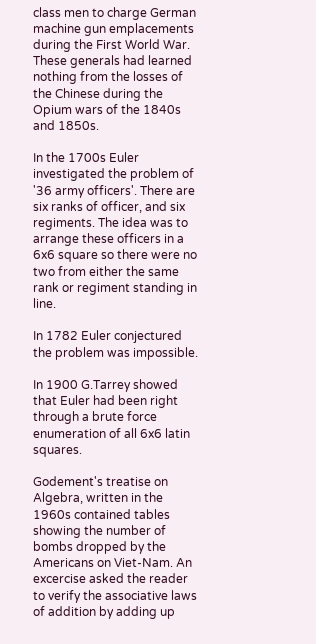class men to charge German machine gun emplacements during the First World War. These generals had learned nothing from the losses of the Chinese during the Opium wars of the 1840s and 1850s.

In the 1700s Euler investigated the problem of '36 army officers'. There are six ranks of officer, and six regiments. The idea was to arrange these officers in a 6x6 square so there were no two from either the same rank or regiment standing in line.

In 1782 Euler conjectured the problem was impossible.

In 1900 G.Tarrey showed that Euler had been right through a brute force enumeration of all 6x6 latin squares.

Godement's treatise on Algebra, written in the 1960s contained tables showing the number of bombs dropped by the Americans on Viet-Nam. An excercise asked the reader to verify the associative laws of addition by adding up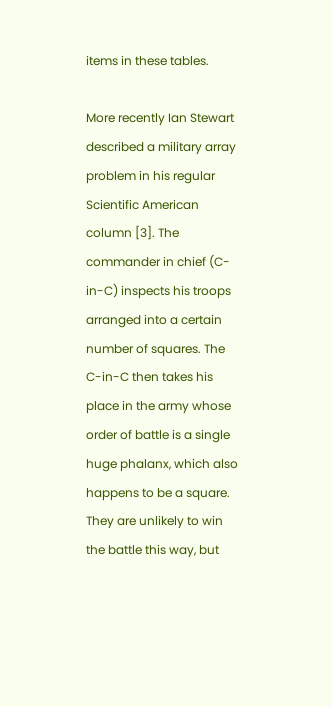items in these tables.

More recently Ian Stewart described a military array problem in his regular Scientific American column [3]. The commander in chief (C-in-C) inspects his troops arranged into a certain number of squares. The C-in-C then takes his place in the army whose order of battle is a single huge phalanx, which also happens to be a square. They are unlikely to win the battle this way, but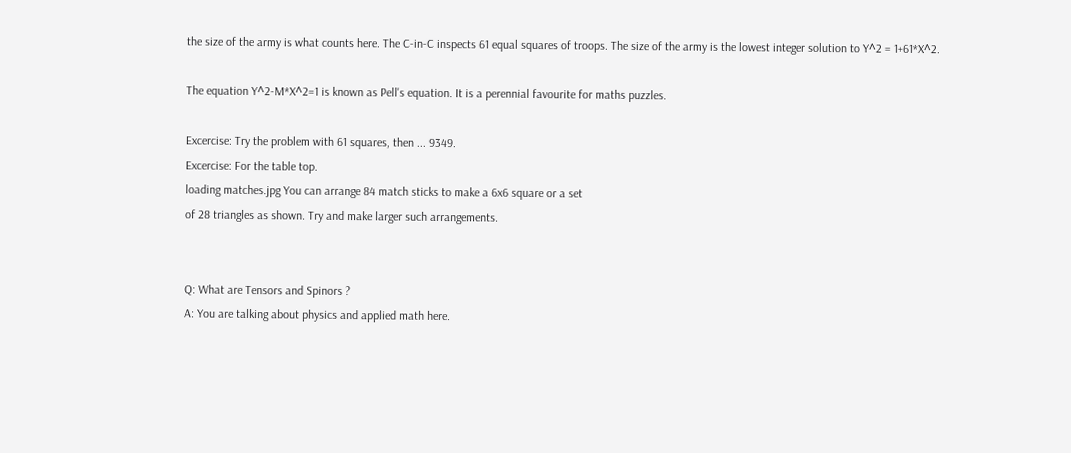the size of the army is what counts here. The C-in-C inspects 61 equal squares of troops. The size of the army is the lowest integer solution to Y^2 = 1+61*X^2.

The equation Y^2-M*X^2=1 is known as Pell's equation. It is a perennial favourite for maths puzzles.

Excercise: Try the problem with 61 squares, then ... 9349.
Excercise: For the table top.
loading matches.jpg You can arrange 84 match sticks to make a 6x6 square or a set
of 28 triangles as shown. Try and make larger such arrangements.


Q: What are Tensors and Spinors ?
A: You are talking about physics and applied math here.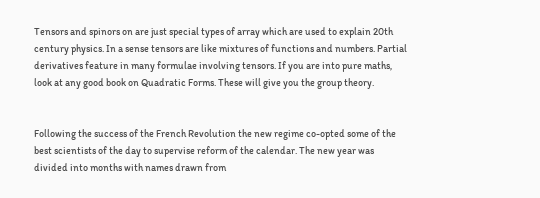Tensors and spinors on are just special types of array which are used to explain 20th century physics. In a sense tensors are like mixtures of functions and numbers. Partial derivatives feature in many formulae involving tensors. If you are into pure maths, look at any good book on Quadratic Forms. These will give you the group theory.


Following the success of the French Revolution the new regime co-opted some of the best scientists of the day to supervise reform of the calendar. The new year was divided into months with names drawn from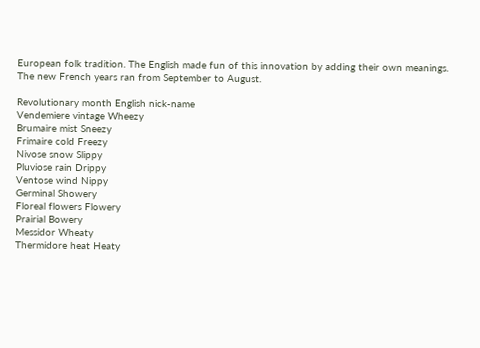European folk tradition. The English made fun of this innovation by adding their own meanings. The new French years ran from September to August.

Revolutionary month English nick-name
Vendemiere vintage Wheezy
Brumaire mist Sneezy
Frimaire cold Freezy
Nivose snow Slippy
Pluviose rain Drippy
Ventose wind Nippy
Germinal Showery
Floreal flowers Flowery
Prairial Bowery
Messidor Wheaty
Thermidore heat Heaty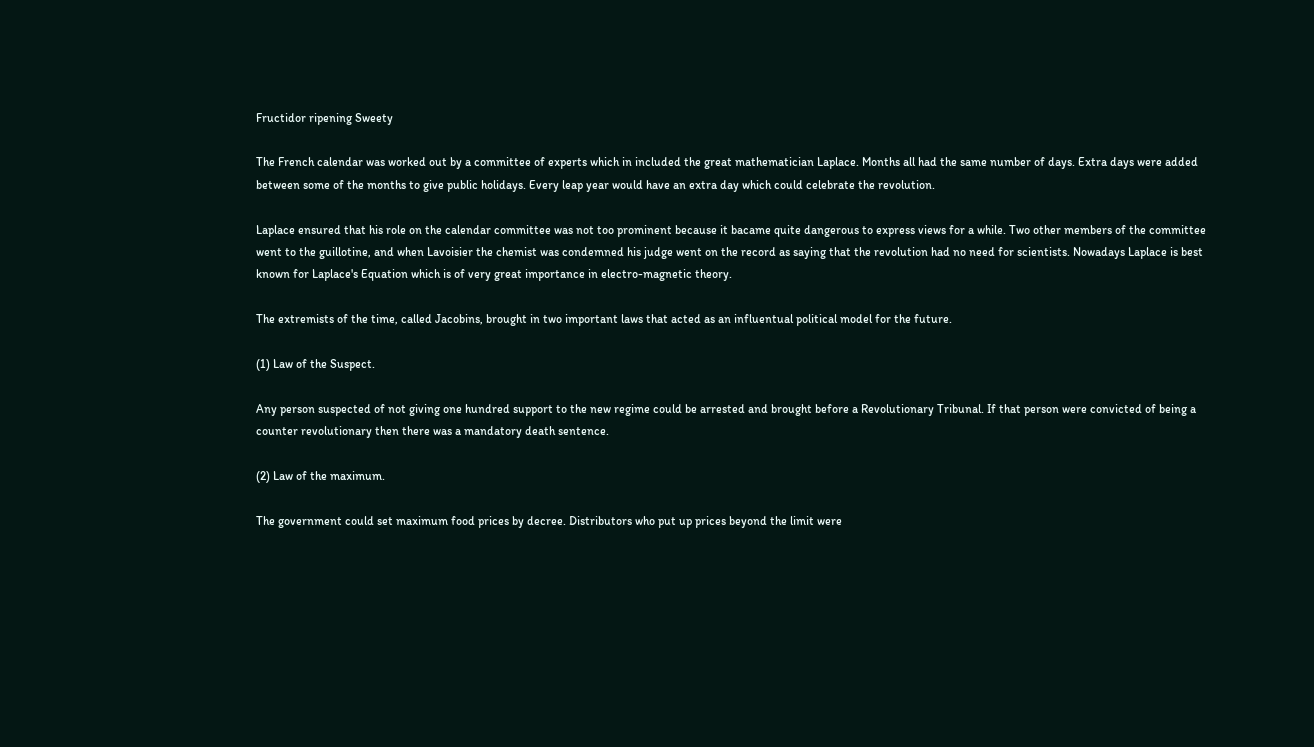Fructidor ripening Sweety

The French calendar was worked out by a committee of experts which in included the great mathematician Laplace. Months all had the same number of days. Extra days were added between some of the months to give public holidays. Every leap year would have an extra day which could celebrate the revolution.

Laplace ensured that his role on the calendar committee was not too prominent because it bacame quite dangerous to express views for a while. Two other members of the committee went to the guillotine, and when Lavoisier the chemist was condemned his judge went on the record as saying that the revolution had no need for scientists. Nowadays Laplace is best known for Laplace's Equation which is of very great importance in electro-magnetic theory.

The extremists of the time, called Jacobins, brought in two important laws that acted as an influentual political model for the future.

(1) Law of the Suspect.

Any person suspected of not giving one hundred support to the new regime could be arrested and brought before a Revolutionary Tribunal. If that person were convicted of being a counter revolutionary then there was a mandatory death sentence.

(2) Law of the maximum.

The government could set maximum food prices by decree. Distributors who put up prices beyond the limit were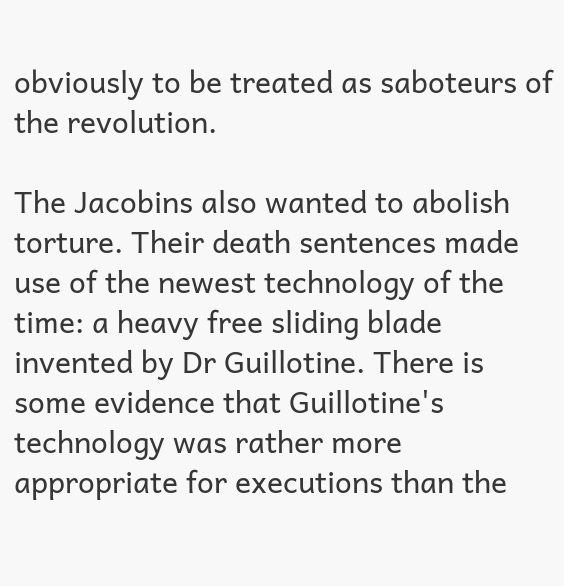obviously to be treated as saboteurs of the revolution.

The Jacobins also wanted to abolish torture. Their death sentences made use of the newest technology of the time: a heavy free sliding blade invented by Dr Guillotine. There is some evidence that Guillotine's technology was rather more appropriate for executions than the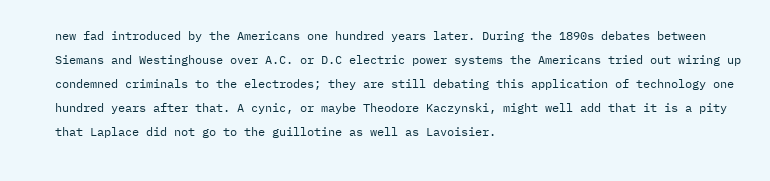new fad introduced by the Americans one hundred years later. During the 1890s debates between Siemans and Westinghouse over A.C. or D.C electric power systems the Americans tried out wiring up condemned criminals to the electrodes; they are still debating this application of technology one hundred years after that. A cynic, or maybe Theodore Kaczynski, might well add that it is a pity that Laplace did not go to the guillotine as well as Lavoisier.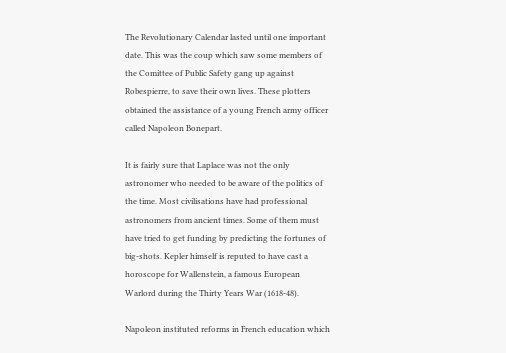The Revolutionary Calendar lasted until one important date. This was the coup which saw some members of the Comittee of Public Safety gang up against Robespierre, to save their own lives. These plotters obtained the assistance of a young French army officer called Napoleon Bonepart.

It is fairly sure that Laplace was not the only astronomer who needed to be aware of the politics of the time. Most civilisations have had professional astronomers from ancient times. Some of them must have tried to get funding by predicting the fortunes of big-shots. Kepler himself is reputed to have cast a horoscope for Wallenstein, a famous European Warlord during the Thirty Years War (1618-48).

Napoleon instituted reforms in French education which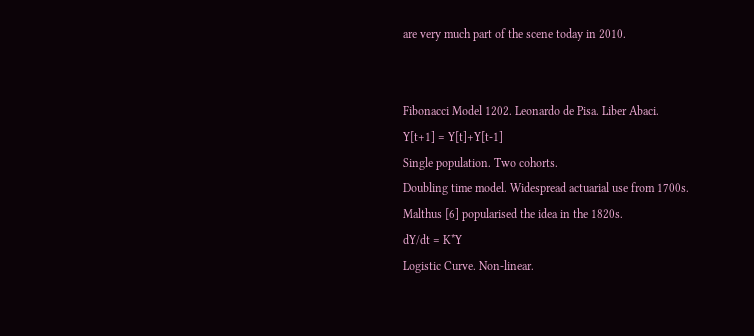are very much part of the scene today in 2010.


Fibonacci Model 1202. Leonardo de Pisa. Liber Abaci.
Y[t+1] = Y[t]+Y[t-1]
Single population. Two cohorts.
Doubling time model. Widespread actuarial use from 1700s.
Malthus [6] popularised the idea in the 1820s.
dY/dt = K*Y
Logistic Curve. Non-linear.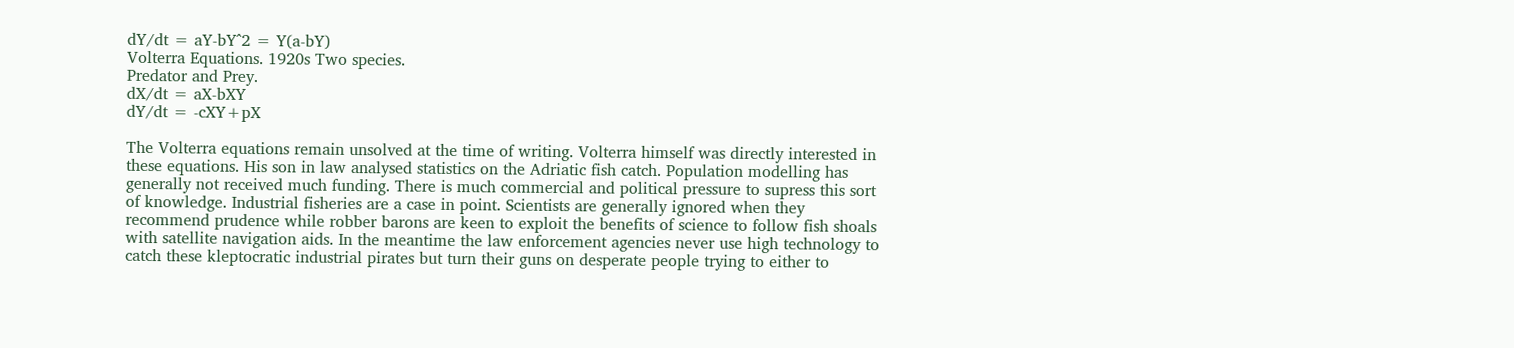dY/dt = aY-bY^2 = Y(a-bY)
Volterra Equations. 1920s Two species.
Predator and Prey.
dX/dt = aX-bXY
dY/dt = -cXY+pX

The Volterra equations remain unsolved at the time of writing. Volterra himself was directly interested in these equations. His son in law analysed statistics on the Adriatic fish catch. Population modelling has generally not received much funding. There is much commercial and political pressure to supress this sort of knowledge. Industrial fisheries are a case in point. Scientists are generally ignored when they recommend prudence while robber barons are keen to exploit the benefits of science to follow fish shoals with satellite navigation aids. In the meantime the law enforcement agencies never use high technology to catch these kleptocratic industrial pirates but turn their guns on desperate people trying to either to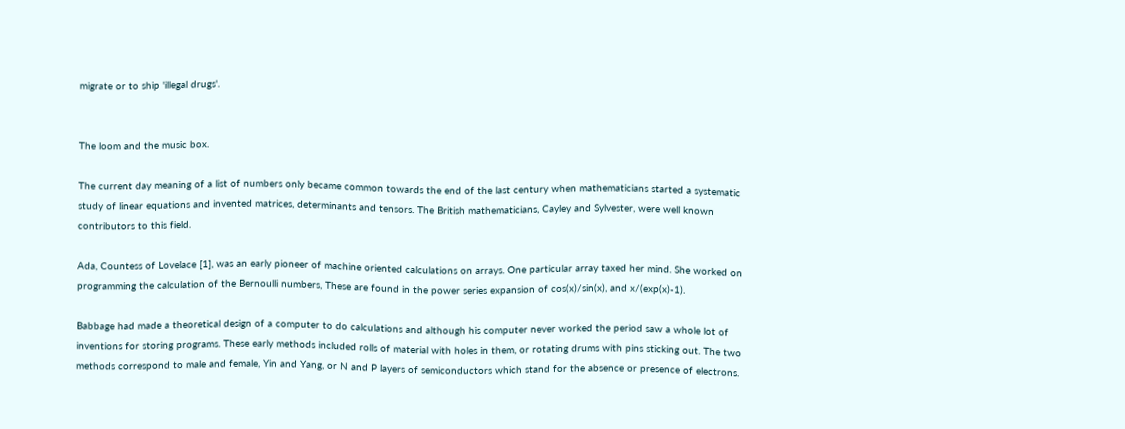migrate or to ship 'illegal drugs'.


The loom and the music box.

The current day meaning of a list of numbers only became common towards the end of the last century when mathematicians started a systematic study of linear equations and invented matrices, determinants and tensors. The British mathematicians, Cayley and Sylvester, were well known contributors to this field.

Ada, Countess of Lovelace [1], was an early pioneer of machine oriented calculations on arrays. One particular array taxed her mind. She worked on programming the calculation of the Bernoulli numbers, These are found in the power series expansion of cos(x)/sin(x), and x/(exp(x)-1).

Babbage had made a theoretical design of a computer to do calculations and although his computer never worked the period saw a whole lot of inventions for storing programs. These early methods included rolls of material with holes in them, or rotating drums with pins sticking out. The two methods correspond to male and female, Yin and Yang, or N and P layers of semiconductors which stand for the absence or presence of electrons.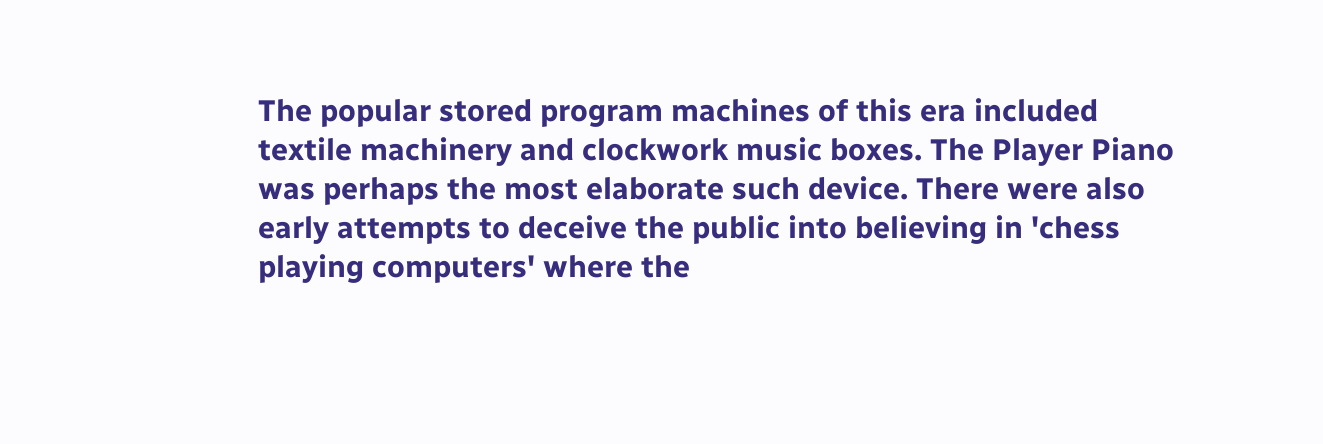The popular stored program machines of this era included textile machinery and clockwork music boxes. The Player Piano was perhaps the most elaborate such device. There were also early attempts to deceive the public into believing in 'chess playing computers' where the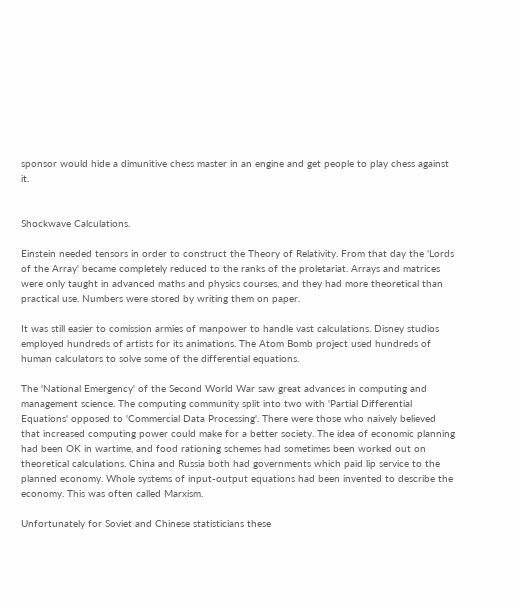sponsor would hide a dimunitive chess master in an engine and get people to play chess against it.


Shockwave Calculations.

Einstein needed tensors in order to construct the Theory of Relativity. From that day the 'Lords of the Array' became completely reduced to the ranks of the proletariat. Arrays and matrices were only taught in advanced maths and physics courses, and they had more theoretical than practical use. Numbers were stored by writing them on paper.

It was still easier to comission armies of manpower to handle vast calculations. Disney studios employed hundreds of artists for its animations. The Atom Bomb project used hundreds of human calculators to solve some of the differential equations.

The 'National Emergency' of the Second World War saw great advances in computing and management science. The computing community split into two with 'Partial Differential Equations' opposed to 'Commercial Data Processing'. There were those who naively believed that increased computing power could make for a better society. The idea of economic planning had been OK in wartime, and food rationing schemes had sometimes been worked out on theoretical calculations. China and Russia both had governments which paid lip service to the planned economy. Whole systems of input-output equations had been invented to describe the economy. This was often called Marxism.

Unfortunately for Soviet and Chinese statisticians these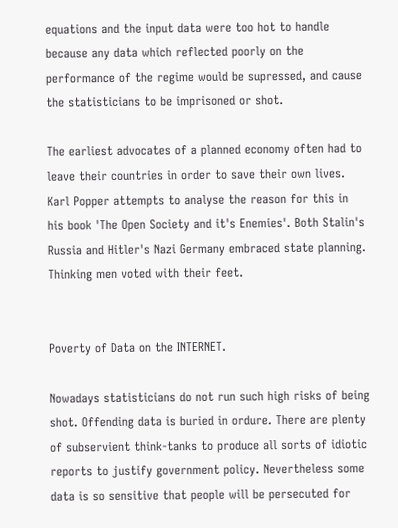equations and the input data were too hot to handle because any data which reflected poorly on the performance of the regime would be supressed, and cause the statisticians to be imprisoned or shot.

The earliest advocates of a planned economy often had to leave their countries in order to save their own lives. Karl Popper attempts to analyse the reason for this in his book 'The Open Society and it's Enemies'. Both Stalin's Russia and Hitler's Nazi Germany embraced state planning. Thinking men voted with their feet.


Poverty of Data on the INTERNET.

Nowadays statisticians do not run such high risks of being shot. Offending data is buried in ordure. There are plenty of subservient think-tanks to produce all sorts of idiotic reports to justify government policy. Nevertheless some data is so sensitive that people will be persecuted for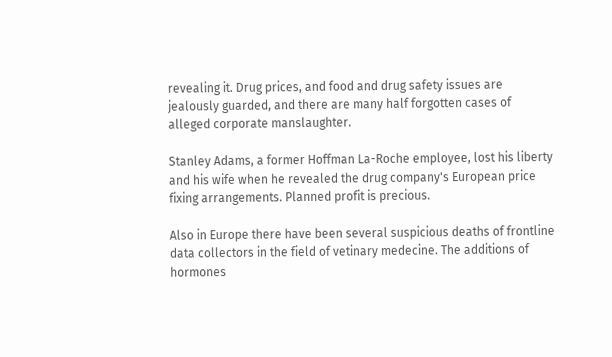revealing it. Drug prices, and food and drug safety issues are jealously guarded, and there are many half forgotten cases of alleged corporate manslaughter.

Stanley Adams, a former Hoffman La-Roche employee, lost his liberty and his wife when he revealed the drug company's European price fixing arrangements. Planned profit is precious.

Also in Europe there have been several suspicious deaths of frontline data collectors in the field of vetinary medecine. The additions of hormones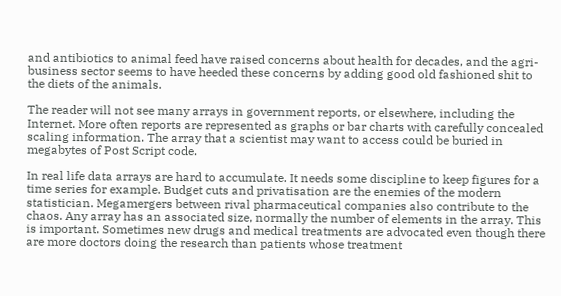and antibiotics to animal feed have raised concerns about health for decades, and the agri-business sector seems to have heeded these concerns by adding good old fashioned shit to the diets of the animals.

The reader will not see many arrays in government reports, or elsewhere, including the Internet. More often reports are represented as graphs or bar charts with carefully concealed scaling information. The array that a scientist may want to access could be buried in megabytes of Post Script code.

In real life data arrays are hard to accumulate. It needs some discipline to keep figures for a time series for example. Budget cuts and privatisation are the enemies of the modern statistician. Megamergers between rival pharmaceutical companies also contribute to the chaos. Any array has an associated size, normally the number of elements in the array. This is important. Sometimes new drugs and medical treatments are advocated even though there are more doctors doing the research than patients whose treatment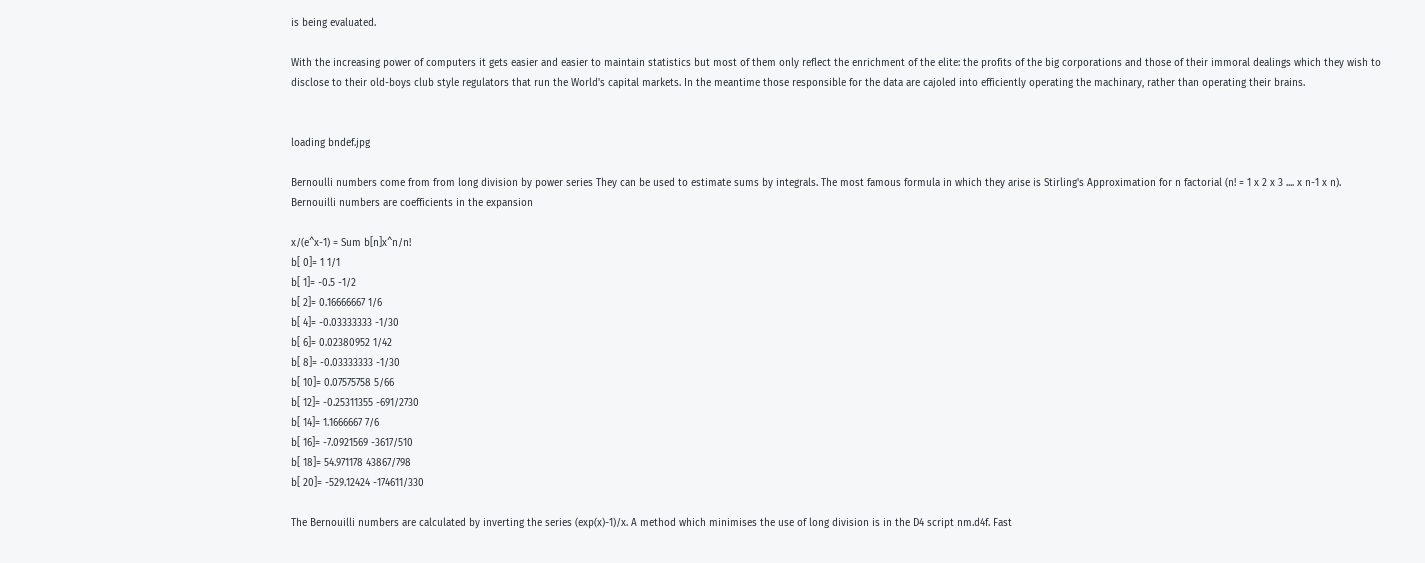is being evaluated.

With the increasing power of computers it gets easier and easier to maintain statistics but most of them only reflect the enrichment of the elite: the profits of the big corporations and those of their immoral dealings which they wish to disclose to their old-boys club style regulators that run the World's capital markets. In the meantime those responsible for the data are cajoled into efficiently operating the machinary, rather than operating their brains.


loading bndef.jpg

Bernoulli numbers come from from long division by power series They can be used to estimate sums by integrals. The most famous formula in which they arise is Stirling's Approximation for n factorial (n! = 1 x 2 x 3 .... x n-1 x n). Bernouilli numbers are coefficients in the expansion

x/(e^x-1) = Sum b[n]x^n/n!
b[ 0]= 1 1/1
b[ 1]= -0.5 -1/2
b[ 2]= 0.16666667 1/6
b[ 4]= -0.03333333 -1/30
b[ 6]= 0.02380952 1/42
b[ 8]= -0.03333333 -1/30
b[ 10]= 0.07575758 5/66
b[ 12]= -0.25311355 -691/2730
b[ 14]= 1.1666667 7/6
b[ 16]= -7.0921569 -3617/510
b[ 18]= 54.971178 43867/798
b[ 20]= -529.12424 -174611/330

The Bernouilli numbers are calculated by inverting the series (exp(x)-1)/x. A method which minimises the use of long division is in the D4 script nm.d4f. Fast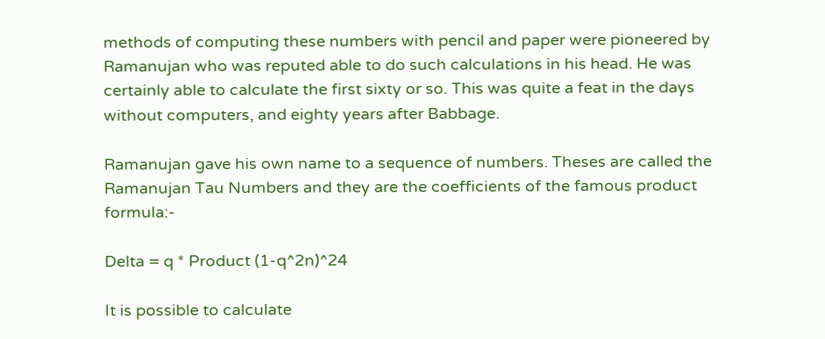methods of computing these numbers with pencil and paper were pioneered by Ramanujan who was reputed able to do such calculations in his head. He was certainly able to calculate the first sixty or so. This was quite a feat in the days without computers, and eighty years after Babbage.

Ramanujan gave his own name to a sequence of numbers. Theses are called the Ramanujan Tau Numbers and they are the coefficients of the famous product formula:-

Delta = q * Product (1-q^2n)^24

It is possible to calculate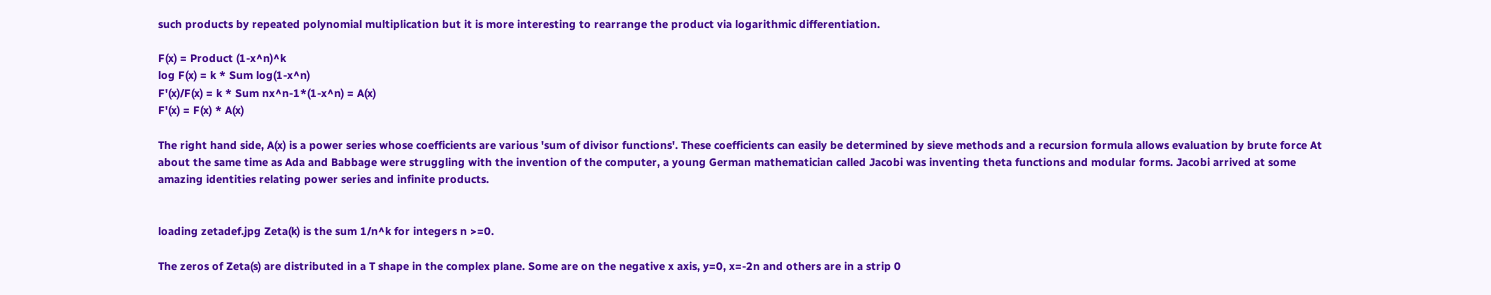such products by repeated polynomial multiplication but it is more interesting to rearrange the product via logarithmic differentiation.

F(x) = Product (1-x^n)^k
log F(x) = k * Sum log(1-x^n)
F'(x)/F(x) = k * Sum nx^n-1*(1-x^n) = A(x)
F'(x) = F(x) * A(x)

The right hand side, A(x) is a power series whose coefficients are various 'sum of divisor functions'. These coefficients can easily be determined by sieve methods and a recursion formula allows evaluation by brute force At about the same time as Ada and Babbage were struggling with the invention of the computer, a young German mathematician called Jacobi was inventing theta functions and modular forms. Jacobi arrived at some amazing identities relating power series and infinite products.


loading zetadef.jpg Zeta(k) is the sum 1/n^k for integers n >=0.

The zeros of Zeta(s) are distributed in a T shape in the complex plane. Some are on the negative x axis, y=0, x=-2n and others are in a strip 0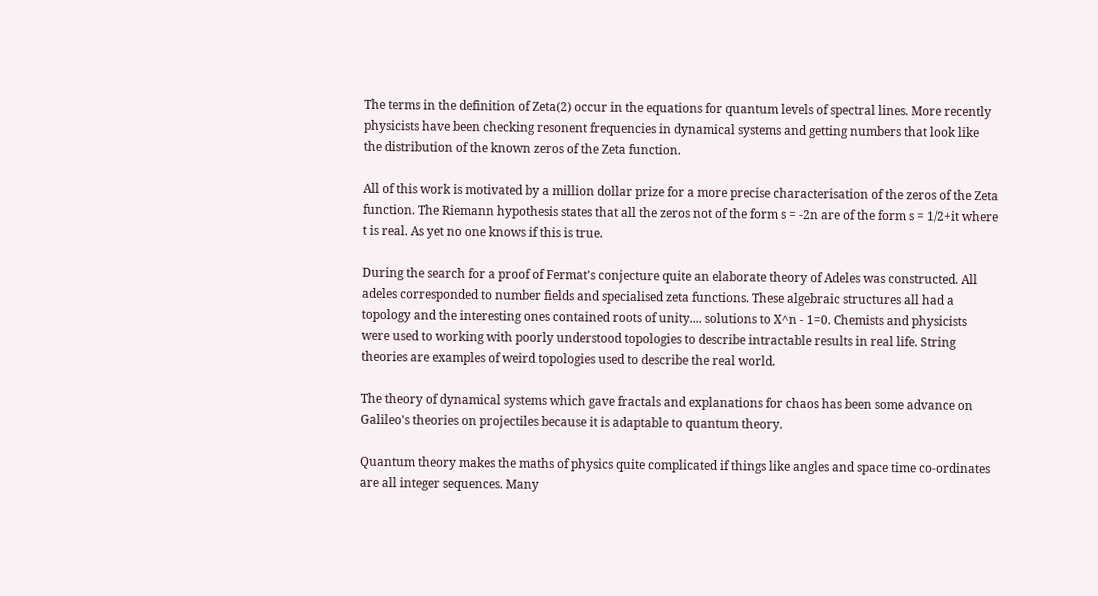The terms in the definition of Zeta(2) occur in the equations for quantum levels of spectral lines. More recently physicists have been checking resonent frequencies in dynamical systems and getting numbers that look like the distribution of the known zeros of the Zeta function.

All of this work is motivated by a million dollar prize for a more precise characterisation of the zeros of the Zeta function. The Riemann hypothesis states that all the zeros not of the form s = -2n are of the form s = 1/2+it where t is real. As yet no one knows if this is true.

During the search for a proof of Fermat's conjecture quite an elaborate theory of Adeles was constructed. All adeles corresponded to number fields and specialised zeta functions. These algebraic structures all had a topology and the interesting ones contained roots of unity.... solutions to X^n - 1=0. Chemists and physicists were used to working with poorly understood topologies to describe intractable results in real life. String theories are examples of weird topologies used to describe the real world.

The theory of dynamical systems which gave fractals and explanations for chaos has been some advance on Galileo's theories on projectiles because it is adaptable to quantum theory.

Quantum theory makes the maths of physics quite complicated if things like angles and space time co-ordinates are all integer sequences. Many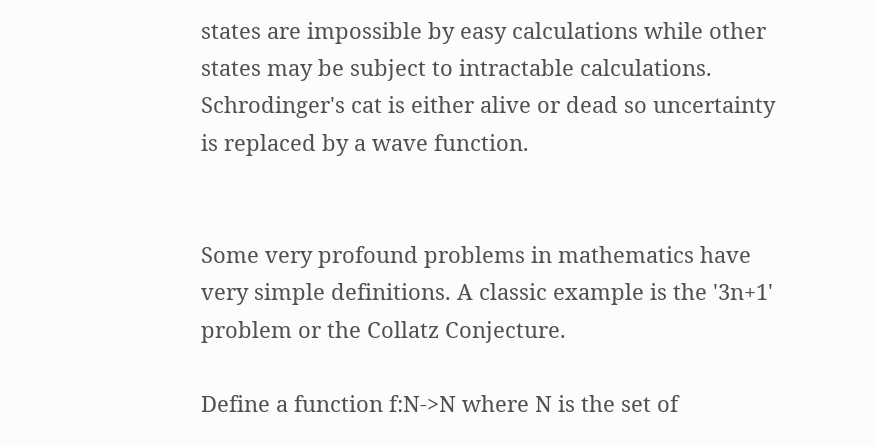states are impossible by easy calculations while other states may be subject to intractable calculations. Schrodinger's cat is either alive or dead so uncertainty is replaced by a wave function.


Some very profound problems in mathematics have very simple definitions. A classic example is the '3n+1' problem or the Collatz Conjecture.

Define a function f:N->N where N is the set of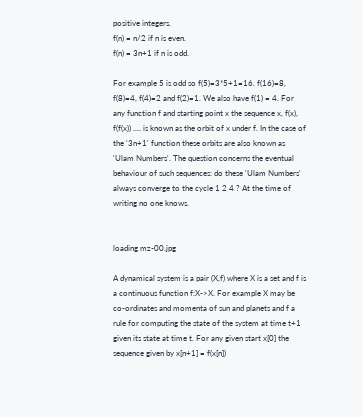positive integers.
f(n) = n/2 if n is even.
f(n) = 3n+1 if n is odd.

For example 5 is odd so f(5)=3*5+1=16. f(16)=8, f(8)=4, f(4)=2 and f(2)=1. We also have f(1) = 4. For any function f and starting point x the sequence x, f(x), f(f(x)) .... is known as the orbit of x under f. In the case of the '3n+1' function these orbits are also known as 'Ulam Numbers'. The question concerns the eventual behaviour of such sequences: do these 'Ulam Numbers' always converge to the cycle 1 2 4 ? At the time of writing no one knows.


loading mz-00.jpg

A dynamical system is a pair (X,f) where X is a set and f is a continuous function f:X->X. For example X may be co-ordinates and momenta of sun and planets and f a rule for computing the state of the system at time t+1 given its state at time t. For any given start x[0] the sequence given by x[n+1] = f(x[n])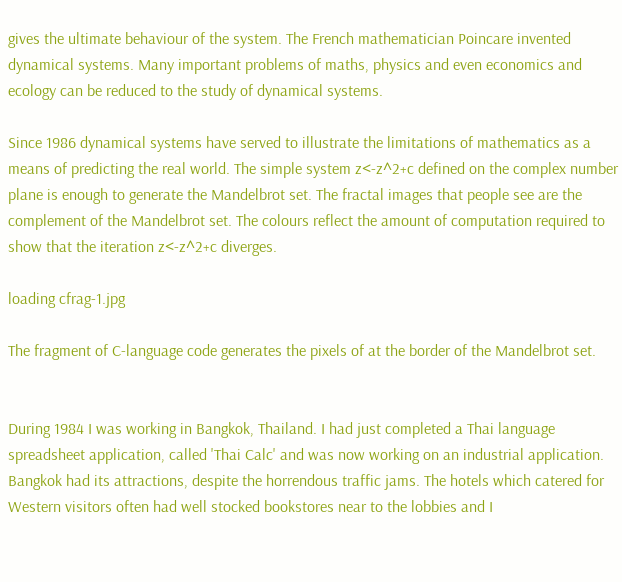gives the ultimate behaviour of the system. The French mathematician Poincare invented dynamical systems. Many important problems of maths, physics and even economics and ecology can be reduced to the study of dynamical systems.

Since 1986 dynamical systems have served to illustrate the limitations of mathematics as a means of predicting the real world. The simple system z<-z^2+c defined on the complex number plane is enough to generate the Mandelbrot set. The fractal images that people see are the complement of the Mandelbrot set. The colours reflect the amount of computation required to show that the iteration z<-z^2+c diverges.

loading cfrag-1.jpg

The fragment of C-language code generates the pixels of at the border of the Mandelbrot set.


During 1984 I was working in Bangkok, Thailand. I had just completed a Thai language spreadsheet application, called 'Thai Calc' and was now working on an industrial application. Bangkok had its attractions, despite the horrendous traffic jams. The hotels which catered for Western visitors often had well stocked bookstores near to the lobbies and I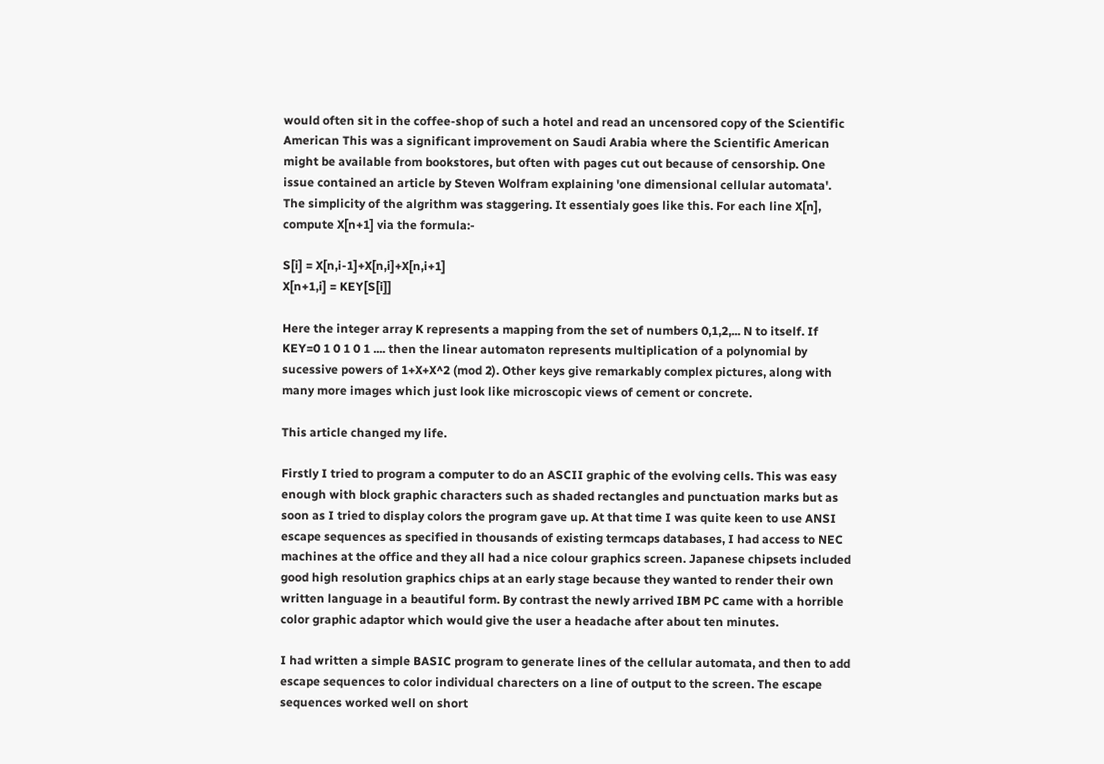would often sit in the coffee-shop of such a hotel and read an uncensored copy of the Scientific American This was a significant improvement on Saudi Arabia where the Scientific American might be available from bookstores, but often with pages cut out because of censorship. One issue contained an article by Steven Wolfram explaining 'one dimensional cellular automata'. The simplicity of the algrithm was staggering. It essentialy goes like this. For each line X[n], compute X[n+1] via the formula:-

S[i] = X[n,i-1]+X[n,i]+X[n,i+1]
X[n+1,i] = KEY[S[i]]

Here the integer array K represents a mapping from the set of numbers 0,1,2,... N to itself. If KEY=0 1 0 1 0 1 .... then the linear automaton represents multiplication of a polynomial by sucessive powers of 1+X+X^2 (mod 2). Other keys give remarkably complex pictures, along with many more images which just look like microscopic views of cement or concrete.

This article changed my life.

Firstly I tried to program a computer to do an ASCII graphic of the evolving cells. This was easy enough with block graphic characters such as shaded rectangles and punctuation marks but as soon as I tried to display colors the program gave up. At that time I was quite keen to use ANSI escape sequences as specified in thousands of existing termcaps databases, I had access to NEC machines at the office and they all had a nice colour graphics screen. Japanese chipsets included good high resolution graphics chips at an early stage because they wanted to render their own written language in a beautiful form. By contrast the newly arrived IBM PC came with a horrible color graphic adaptor which would give the user a headache after about ten minutes.

I had written a simple BASIC program to generate lines of the cellular automata, and then to add escape sequences to color individual charecters on a line of output to the screen. The escape sequences worked well on short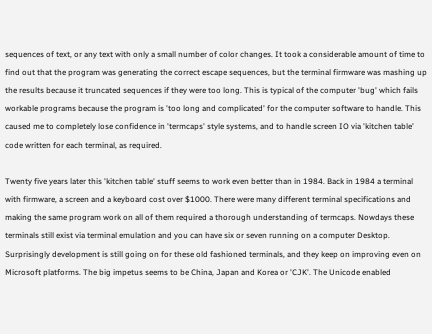sequences of text, or any text with only a small number of color changes. It took a considerable amount of time to find out that the program was generating the correct escape sequences, but the terminal firmware was mashing up the results because it truncated sequences if they were too long. This is typical of the computer 'bug' which fails workable programs because the program is 'too long and complicated' for the computer software to handle. This caused me to completely lose confidence in 'termcaps' style systems, and to handle screen IO via 'kitchen table' code written for each terminal, as required.

Twenty five years later this 'kitchen table' stuff seems to work even better than in 1984. Back in 1984 a terminal with firmware, a screen and a keyboard cost over $1000. There were many different terminal specifications and making the same program work on all of them required a thorough understanding of termcaps. Nowdays these terminals still exist via terminal emulation and you can have six or seven running on a computer Desktop. Surprisingly development is still going on for these old fashioned terminals, and they keep on improving even on Microsoft platforms. The big impetus seems to be China, Japan and Korea or 'CJK'. The Unicode enabled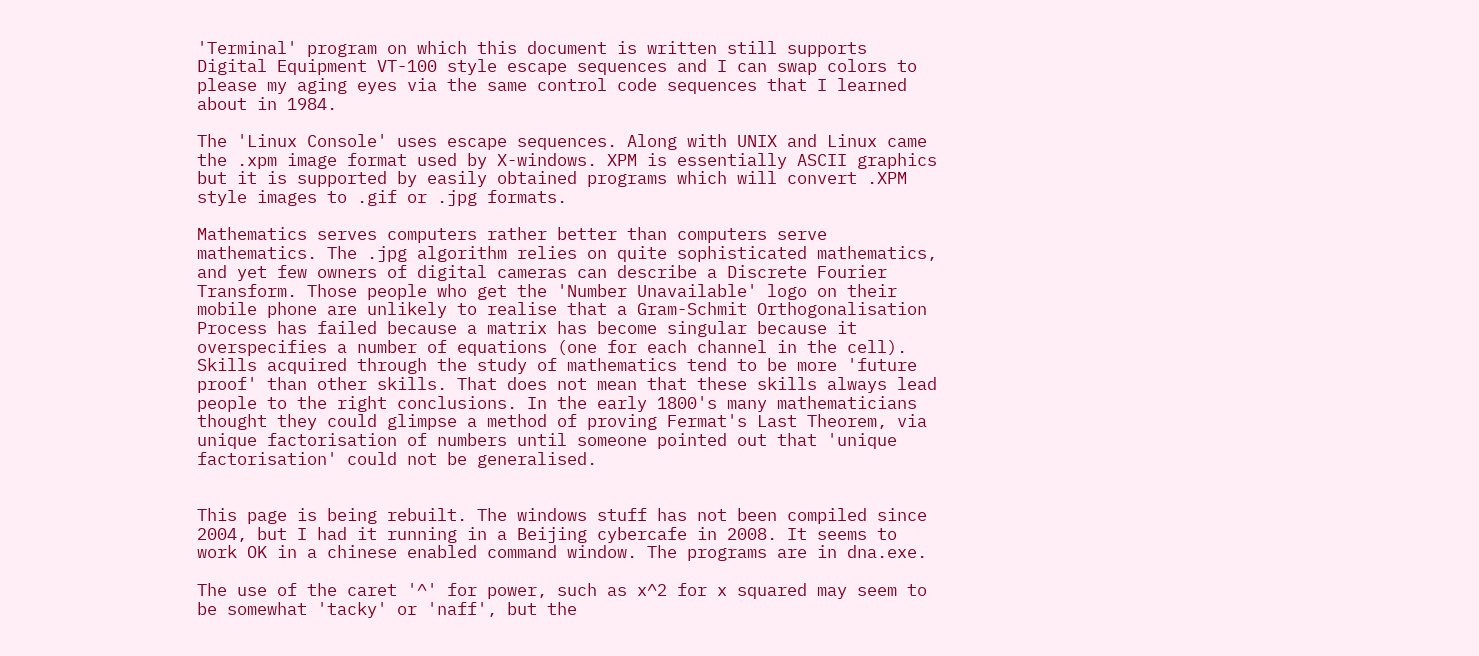'Terminal' program on which this document is written still supports Digital Equipment VT-100 style escape sequences and I can swap colors to please my aging eyes via the same control code sequences that I learned about in 1984.

The 'Linux Console' uses escape sequences. Along with UNIX and Linux came the .xpm image format used by X-windows. XPM is essentially ASCII graphics but it is supported by easily obtained programs which will convert .XPM style images to .gif or .jpg formats.

Mathematics serves computers rather better than computers serve mathematics. The .jpg algorithm relies on quite sophisticated mathematics, and yet few owners of digital cameras can describe a Discrete Fourier Transform. Those people who get the 'Number Unavailable' logo on their mobile phone are unlikely to realise that a Gram-Schmit Orthogonalisation Process has failed because a matrix has become singular because it overspecifies a number of equations (one for each channel in the cell). Skills acquired through the study of mathematics tend to be more 'future proof' than other skills. That does not mean that these skills always lead people to the right conclusions. In the early 1800's many mathematicians thought they could glimpse a method of proving Fermat's Last Theorem, via unique factorisation of numbers until someone pointed out that 'unique factorisation' could not be generalised.


This page is being rebuilt. The windows stuff has not been compiled since 2004, but I had it running in a Beijing cybercafe in 2008. It seems to work OK in a chinese enabled command window. The programs are in dna.exe.

The use of the caret '^' for power, such as x^2 for x squared may seem to be somewhat 'tacky' or 'naff', but the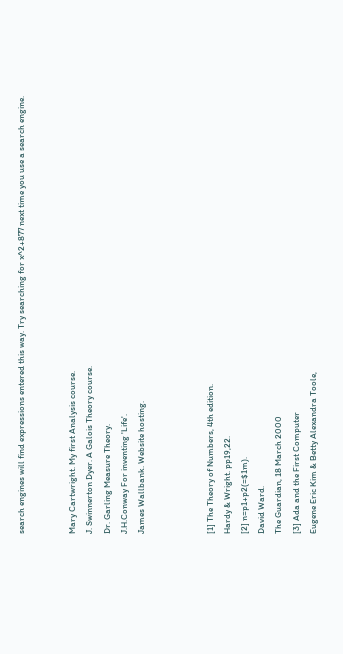search engines will find expressions entered this way. Try searching for x^2+877 next time you use a search engine.


Mary Cartwright. My first Analysis course.
J. Swinnerton Dyer. A Galois Theory course.
Dr. Garling Measure Theory.
J.H.Conway For inventing 'Life'.
James Wallbank. Website hosting.



[1] The Theory of Numbers, 4th edition.
Hardy & Wright. pp19,22.
[2] n=p1+p2(=$1m).
David Ward.
The Guardian, 18 March 2000
[3] Ada and the First Computer
Eugene Eric Kim & Betty Alexandra Toole,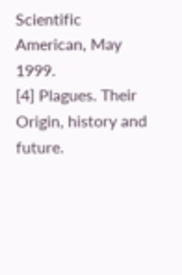Scientific American, May 1999.
[4] Plagues. Their Origin, history and future.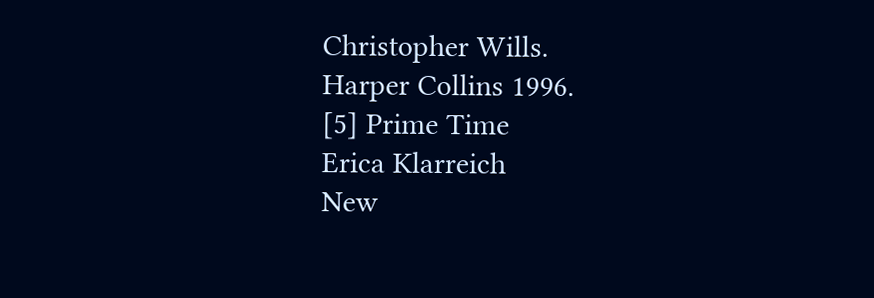Christopher Wills.
Harper Collins 1996.
[5] Prime Time
Erica Klarreich
New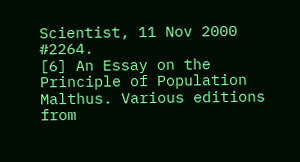Scientist, 11 Nov 2000 #2264.
[6] An Essay on the Principle of Population
Malthus. Various editions from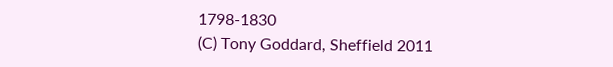1798-1830
(C) Tony Goddard, Sheffield 2011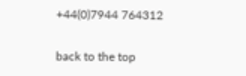+44(0)7944 764312

back to the top